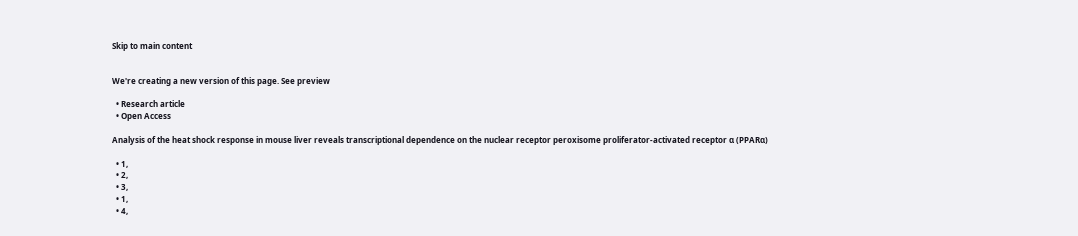Skip to main content


We're creating a new version of this page. See preview

  • Research article
  • Open Access

Analysis of the heat shock response in mouse liver reveals transcriptional dependence on the nuclear receptor peroxisome proliferator-activated receptor α (PPARα)

  • 1,
  • 2,
  • 3,
  • 1,
  • 4,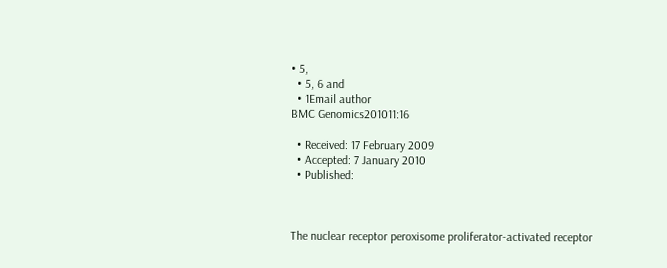• 5,
  • 5, 6 and
  • 1Email author
BMC Genomics201011:16

  • Received: 17 February 2009
  • Accepted: 7 January 2010
  • Published:



The nuclear receptor peroxisome proliferator-activated receptor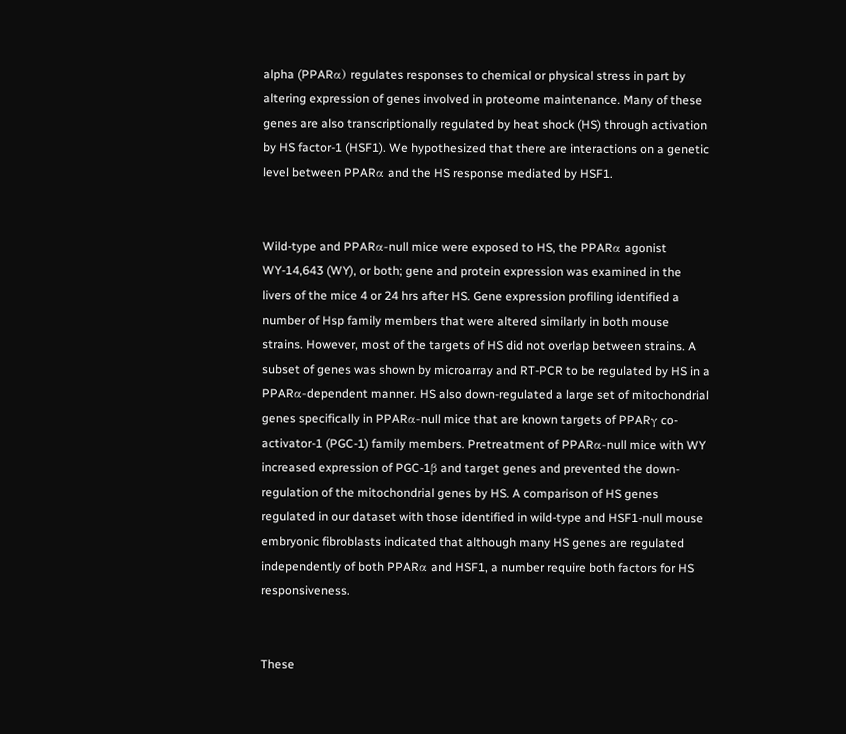alpha (PPARα) regulates responses to chemical or physical stress in part by altering expression of genes involved in proteome maintenance. Many of these genes are also transcriptionally regulated by heat shock (HS) through activation by HS factor-1 (HSF1). We hypothesized that there are interactions on a genetic level between PPARα and the HS response mediated by HSF1.


Wild-type and PPARα-null mice were exposed to HS, the PPARα agonist WY-14,643 (WY), or both; gene and protein expression was examined in the livers of the mice 4 or 24 hrs after HS. Gene expression profiling identified a number of Hsp family members that were altered similarly in both mouse strains. However, most of the targets of HS did not overlap between strains. A subset of genes was shown by microarray and RT-PCR to be regulated by HS in a PPARα-dependent manner. HS also down-regulated a large set of mitochondrial genes specifically in PPARα-null mice that are known targets of PPARγ co-activator-1 (PGC-1) family members. Pretreatment of PPARα-null mice with WY increased expression of PGC-1β and target genes and prevented the down-regulation of the mitochondrial genes by HS. A comparison of HS genes regulated in our dataset with those identified in wild-type and HSF1-null mouse embryonic fibroblasts indicated that although many HS genes are regulated independently of both PPARα and HSF1, a number require both factors for HS responsiveness.


These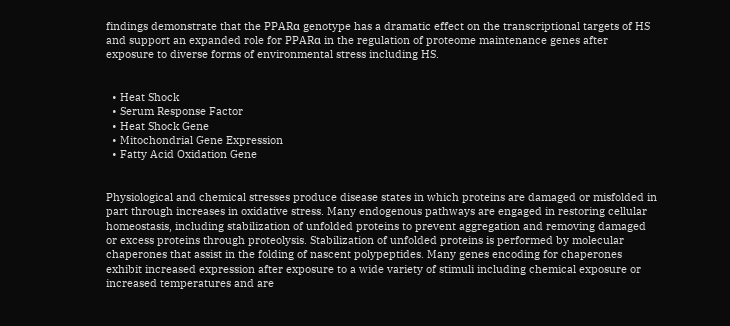findings demonstrate that the PPARα genotype has a dramatic effect on the transcriptional targets of HS and support an expanded role for PPARα in the regulation of proteome maintenance genes after exposure to diverse forms of environmental stress including HS.


  • Heat Shock
  • Serum Response Factor
  • Heat Shock Gene
  • Mitochondrial Gene Expression
  • Fatty Acid Oxidation Gene


Physiological and chemical stresses produce disease states in which proteins are damaged or misfolded in part through increases in oxidative stress. Many endogenous pathways are engaged in restoring cellular homeostasis, including stabilization of unfolded proteins to prevent aggregation and removing damaged or excess proteins through proteolysis. Stabilization of unfolded proteins is performed by molecular chaperones that assist in the folding of nascent polypeptides. Many genes encoding for chaperones exhibit increased expression after exposure to a wide variety of stimuli including chemical exposure or increased temperatures and are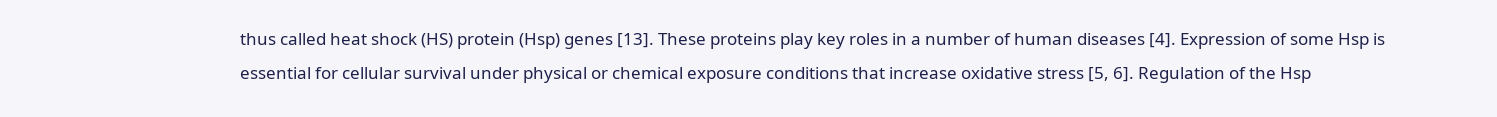thus called heat shock (HS) protein (Hsp) genes [13]. These proteins play key roles in a number of human diseases [4]. Expression of some Hsp is essential for cellular survival under physical or chemical exposure conditions that increase oxidative stress [5, 6]. Regulation of the Hsp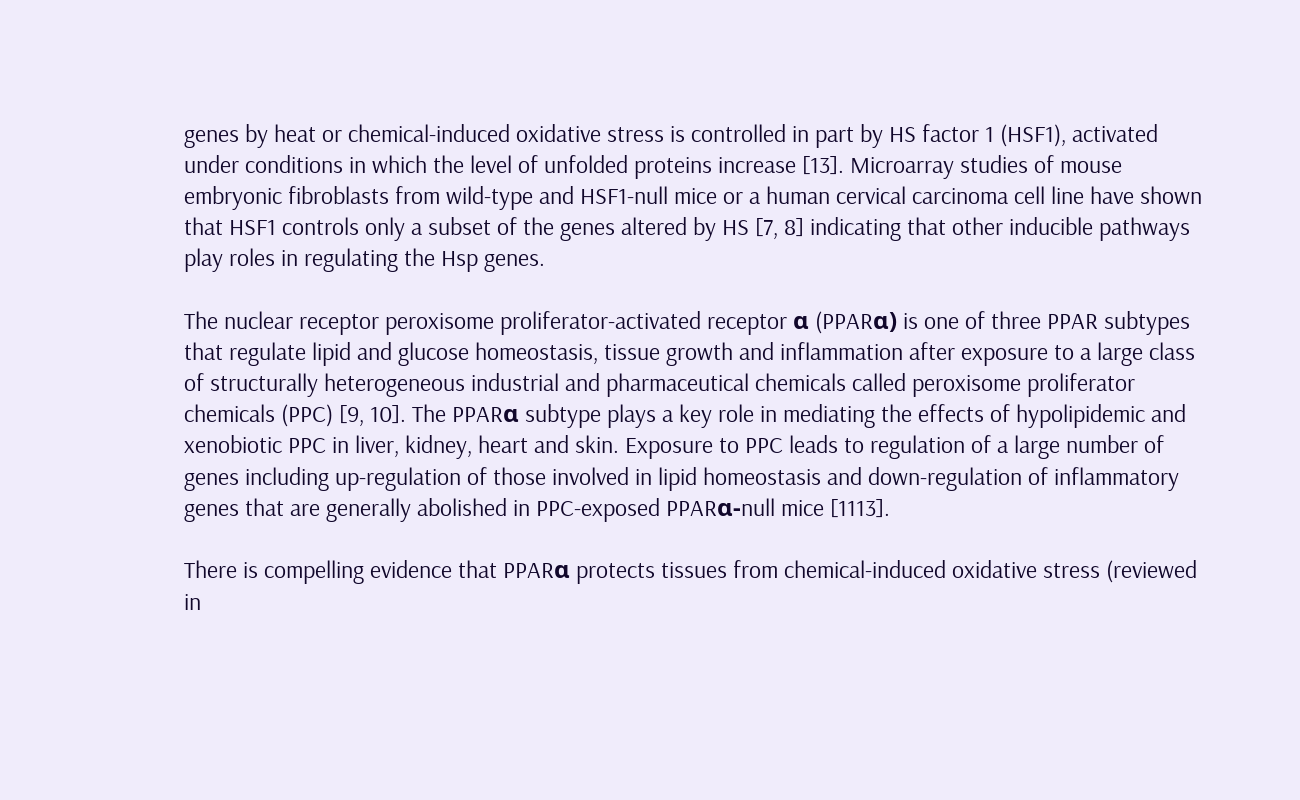genes by heat or chemical-induced oxidative stress is controlled in part by HS factor 1 (HSF1), activated under conditions in which the level of unfolded proteins increase [13]. Microarray studies of mouse embryonic fibroblasts from wild-type and HSF1-null mice or a human cervical carcinoma cell line have shown that HSF1 controls only a subset of the genes altered by HS [7, 8] indicating that other inducible pathways play roles in regulating the Hsp genes.

The nuclear receptor peroxisome proliferator-activated receptor α (PPARα) is one of three PPAR subtypes that regulate lipid and glucose homeostasis, tissue growth and inflammation after exposure to a large class of structurally heterogeneous industrial and pharmaceutical chemicals called peroxisome proliferator chemicals (PPC) [9, 10]. The PPARα subtype plays a key role in mediating the effects of hypolipidemic and xenobiotic PPC in liver, kidney, heart and skin. Exposure to PPC leads to regulation of a large number of genes including up-regulation of those involved in lipid homeostasis and down-regulation of inflammatory genes that are generally abolished in PPC-exposed PPARα-null mice [1113].

There is compelling evidence that PPARα protects tissues from chemical-induced oxidative stress (reviewed in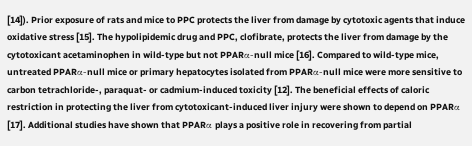[14]). Prior exposure of rats and mice to PPC protects the liver from damage by cytotoxic agents that induce oxidative stress [15]. The hypolipidemic drug and PPC, clofibrate, protects the liver from damage by the cytotoxicant acetaminophen in wild-type but not PPARα-null mice [16]. Compared to wild-type mice, untreated PPARα-null mice or primary hepatocytes isolated from PPARα-null mice were more sensitive to carbon tetrachloride-, paraquat- or cadmium-induced toxicity [12]. The beneficial effects of caloric restriction in protecting the liver from cytotoxicant-induced liver injury were shown to depend on PPARα [17]. Additional studies have shown that PPARα plays a positive role in recovering from partial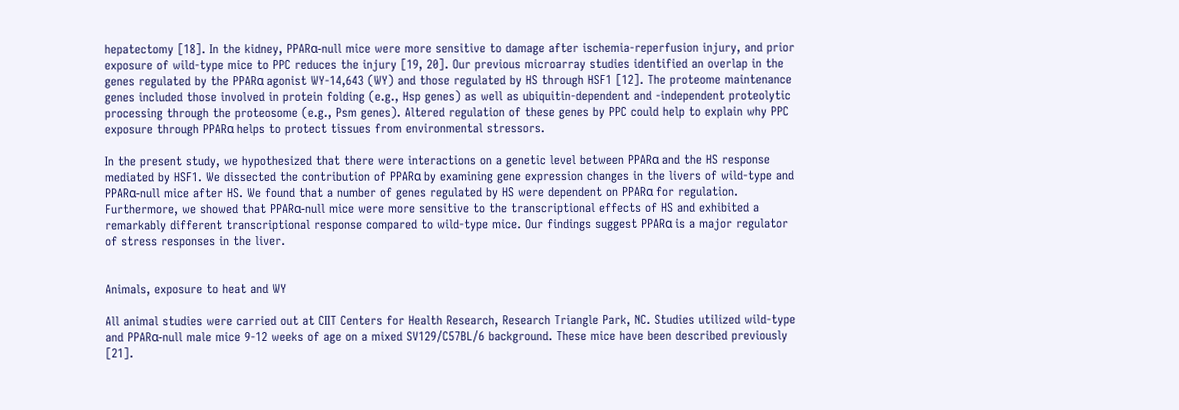hepatectomy [18]. In the kidney, PPARα-null mice were more sensitive to damage after ischemia-reperfusion injury, and prior exposure of wild-type mice to PPC reduces the injury [19, 20]. Our previous microarray studies identified an overlap in the genes regulated by the PPARα agonist WY-14,643 (WY) and those regulated by HS through HSF1 [12]. The proteome maintenance genes included those involved in protein folding (e.g., Hsp genes) as well as ubiquitin-dependent and -independent proteolytic processing through the proteosome (e.g., Psm genes). Altered regulation of these genes by PPC could help to explain why PPC exposure through PPARα helps to protect tissues from environmental stressors.

In the present study, we hypothesized that there were interactions on a genetic level between PPARα and the HS response mediated by HSF1. We dissected the contribution of PPARα by examining gene expression changes in the livers of wild-type and PPARα-null mice after HS. We found that a number of genes regulated by HS were dependent on PPARα for regulation. Furthermore, we showed that PPARα-null mice were more sensitive to the transcriptional effects of HS and exhibited a remarkably different transcriptional response compared to wild-type mice. Our findings suggest PPARα is a major regulator of stress responses in the liver.


Animals, exposure to heat and WY

All animal studies were carried out at CIIT Centers for Health Research, Research Triangle Park, NC. Studies utilized wild-type and PPARα-null male mice 9-12 weeks of age on a mixed SV129/C57BL/6 background. These mice have been described previously [21].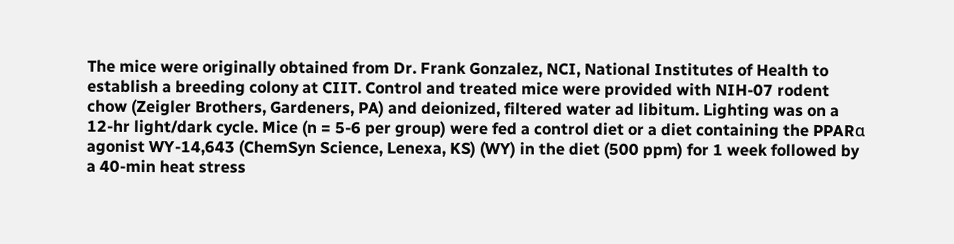The mice were originally obtained from Dr. Frank Gonzalez, NCI, National Institutes of Health to establish a breeding colony at CIIT. Control and treated mice were provided with NIH-07 rodent chow (Zeigler Brothers, Gardeners, PA) and deionized, filtered water ad libitum. Lighting was on a 12-hr light/dark cycle. Mice (n = 5-6 per group) were fed a control diet or a diet containing the PPARα agonist WY-14,643 (ChemSyn Science, Lenexa, KS) (WY) in the diet (500 ppm) for 1 week followed by a 40-min heat stress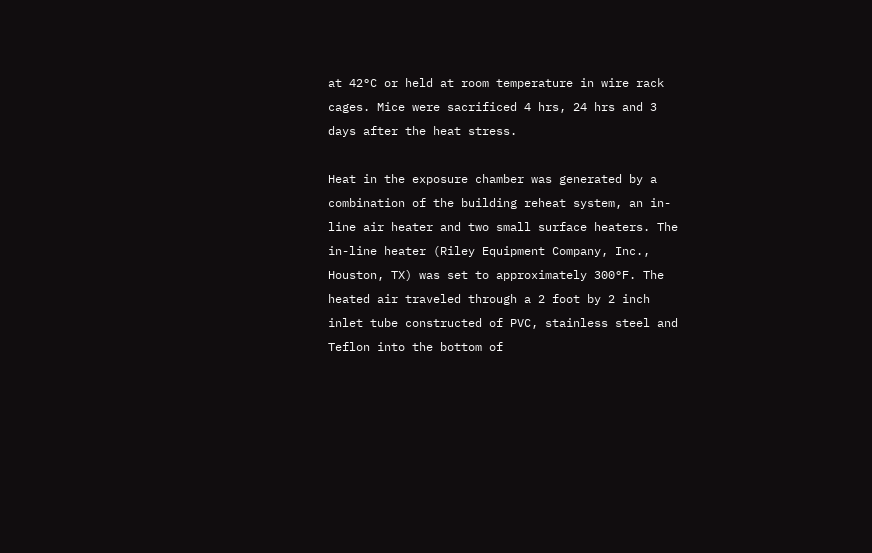at 42°C or held at room temperature in wire rack cages. Mice were sacrificed 4 hrs, 24 hrs and 3 days after the heat stress.

Heat in the exposure chamber was generated by a combination of the building reheat system, an in-line air heater and two small surface heaters. The in-line heater (Riley Equipment Company, Inc., Houston, TX) was set to approximately 300°F. The heated air traveled through a 2 foot by 2 inch inlet tube constructed of PVC, stainless steel and Teflon into the bottom of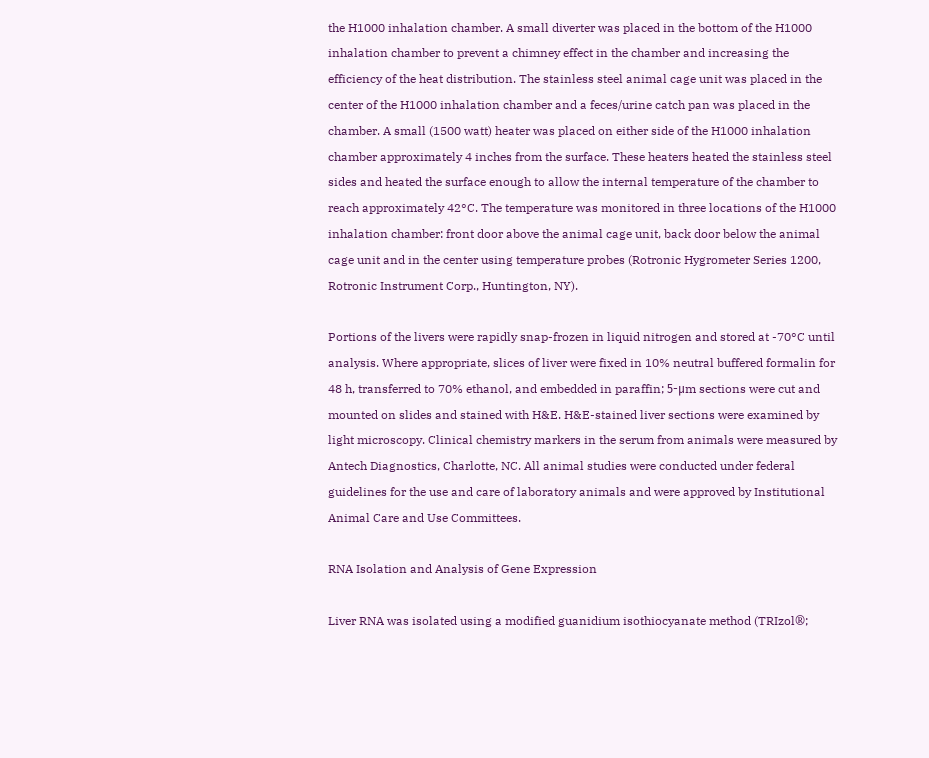the H1000 inhalation chamber. A small diverter was placed in the bottom of the H1000 inhalation chamber to prevent a chimney effect in the chamber and increasing the efficiency of the heat distribution. The stainless steel animal cage unit was placed in the center of the H1000 inhalation chamber and a feces/urine catch pan was placed in the chamber. A small (1500 watt) heater was placed on either side of the H1000 inhalation chamber approximately 4 inches from the surface. These heaters heated the stainless steel sides and heated the surface enough to allow the internal temperature of the chamber to reach approximately 42°C. The temperature was monitored in three locations of the H1000 inhalation chamber: front door above the animal cage unit, back door below the animal cage unit and in the center using temperature probes (Rotronic Hygrometer Series 1200, Rotronic Instrument Corp., Huntington, NY).

Portions of the livers were rapidly snap-frozen in liquid nitrogen and stored at -70°C until analysis. Where appropriate, slices of liver were fixed in 10% neutral buffered formalin for 48 h, transferred to 70% ethanol, and embedded in paraffin; 5-μm sections were cut and mounted on slides and stained with H&E. H&E-stained liver sections were examined by light microscopy. Clinical chemistry markers in the serum from animals were measured by Antech Diagnostics, Charlotte, NC. All animal studies were conducted under federal guidelines for the use and care of laboratory animals and were approved by Institutional Animal Care and Use Committees.

RNA Isolation and Analysis of Gene Expression

Liver RNA was isolated using a modified guanidium isothiocyanate method (TRIzol®;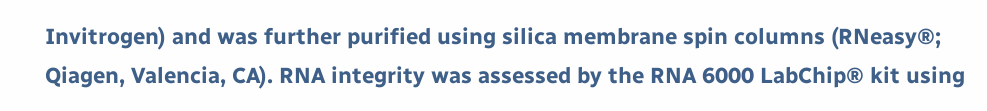Invitrogen) and was further purified using silica membrane spin columns (RNeasy®; Qiagen, Valencia, CA). RNA integrity was assessed by the RNA 6000 LabChip® kit using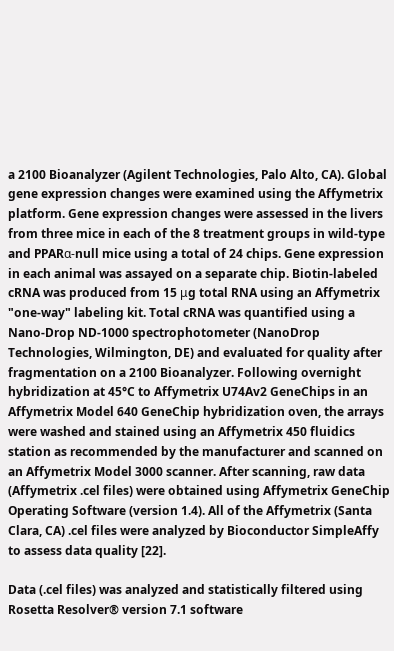a 2100 Bioanalyzer (Agilent Technologies, Palo Alto, CA). Global gene expression changes were examined using the Affymetrix platform. Gene expression changes were assessed in the livers from three mice in each of the 8 treatment groups in wild-type and PPARα-null mice using a total of 24 chips. Gene expression in each animal was assayed on a separate chip. Biotin-labeled cRNA was produced from 15 μg total RNA using an Affymetrix "one-way" labeling kit. Total cRNA was quantified using a Nano-Drop ND-1000 spectrophotometer (NanoDrop Technologies, Wilmington, DE) and evaluated for quality after fragmentation on a 2100 Bioanalyzer. Following overnight hybridization at 45°C to Affymetrix U74Av2 GeneChips in an Affymetrix Model 640 GeneChip hybridization oven, the arrays were washed and stained using an Affymetrix 450 fluidics station as recommended by the manufacturer and scanned on an Affymetrix Model 3000 scanner. After scanning, raw data (Affymetrix .cel files) were obtained using Affymetrix GeneChip Operating Software (version 1.4). All of the Affymetrix (Santa Clara, CA) .cel files were analyzed by Bioconductor SimpleAffy to assess data quality [22].

Data (.cel files) was analyzed and statistically filtered using Rosetta Resolver® version 7.1 software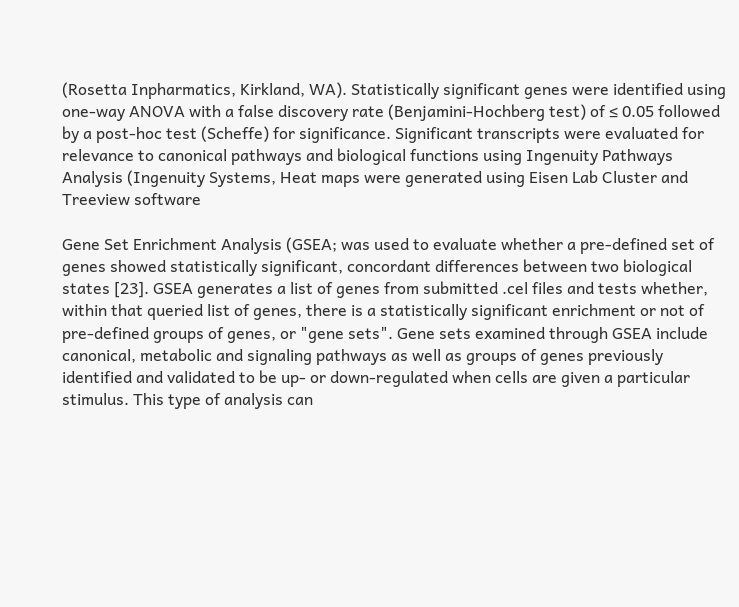(Rosetta Inpharmatics, Kirkland, WA). Statistically significant genes were identified using one-way ANOVA with a false discovery rate (Benjamini-Hochberg test) of ≤ 0.05 followed by a post-hoc test (Scheffe) for significance. Significant transcripts were evaluated for relevance to canonical pathways and biological functions using Ingenuity Pathways Analysis (Ingenuity Systems, Heat maps were generated using Eisen Lab Cluster and Treeview software

Gene Set Enrichment Analysis (GSEA; was used to evaluate whether a pre-defined set of genes showed statistically significant, concordant differences between two biological states [23]. GSEA generates a list of genes from submitted .cel files and tests whether, within that queried list of genes, there is a statistically significant enrichment or not of pre-defined groups of genes, or "gene sets". Gene sets examined through GSEA include canonical, metabolic and signaling pathways as well as groups of genes previously identified and validated to be up- or down-regulated when cells are given a particular stimulus. This type of analysis can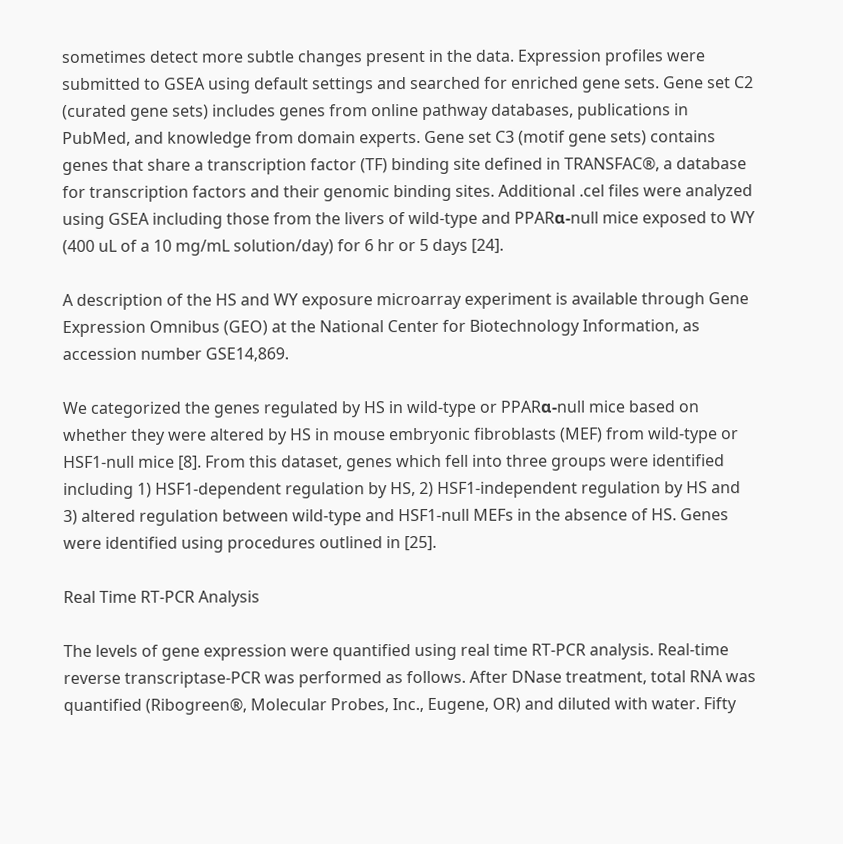sometimes detect more subtle changes present in the data. Expression profiles were submitted to GSEA using default settings and searched for enriched gene sets. Gene set C2 (curated gene sets) includes genes from online pathway databases, publications in PubMed, and knowledge from domain experts. Gene set C3 (motif gene sets) contains genes that share a transcription factor (TF) binding site defined in TRANSFAC®, a database for transcription factors and their genomic binding sites. Additional .cel files were analyzed using GSEA including those from the livers of wild-type and PPARα-null mice exposed to WY (400 uL of a 10 mg/mL solution/day) for 6 hr or 5 days [24].

A description of the HS and WY exposure microarray experiment is available through Gene Expression Omnibus (GEO) at the National Center for Biotechnology Information, as accession number GSE14,869.

We categorized the genes regulated by HS in wild-type or PPARα-null mice based on whether they were altered by HS in mouse embryonic fibroblasts (MEF) from wild-type or HSF1-null mice [8]. From this dataset, genes which fell into three groups were identified including 1) HSF1-dependent regulation by HS, 2) HSF1-independent regulation by HS and 3) altered regulation between wild-type and HSF1-null MEFs in the absence of HS. Genes were identified using procedures outlined in [25].

Real Time RT-PCR Analysis

The levels of gene expression were quantified using real time RT-PCR analysis. Real-time reverse transcriptase-PCR was performed as follows. After DNase treatment, total RNA was quantified (Ribogreen®, Molecular Probes, Inc., Eugene, OR) and diluted with water. Fifty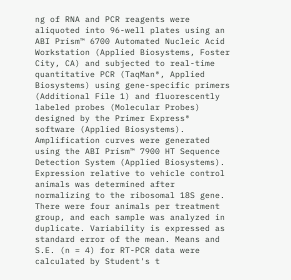ng of RNA and PCR reagents were aliquoted into 96-well plates using an ABI Prism™ 6700 Automated Nucleic Acid Workstation (Applied Biosystems, Foster City, CA) and subjected to real-time quantitative PCR (TaqMan®, Applied Biosystems) using gene-specific primers (Additional File 1) and fluorescently labeled probes (Molecular Probes) designed by the Primer Express® software (Applied Biosystems). Amplification curves were generated using the ABI Prism™ 7900 HT Sequence Detection System (Applied Biosystems). Expression relative to vehicle control animals was determined after normalizing to the ribosomal 18S gene. There were four animals per treatment group, and each sample was analyzed in duplicate. Variability is expressed as standard error of the mean. Means and S.E. (n = 4) for RT-PCR data were calculated by Student's t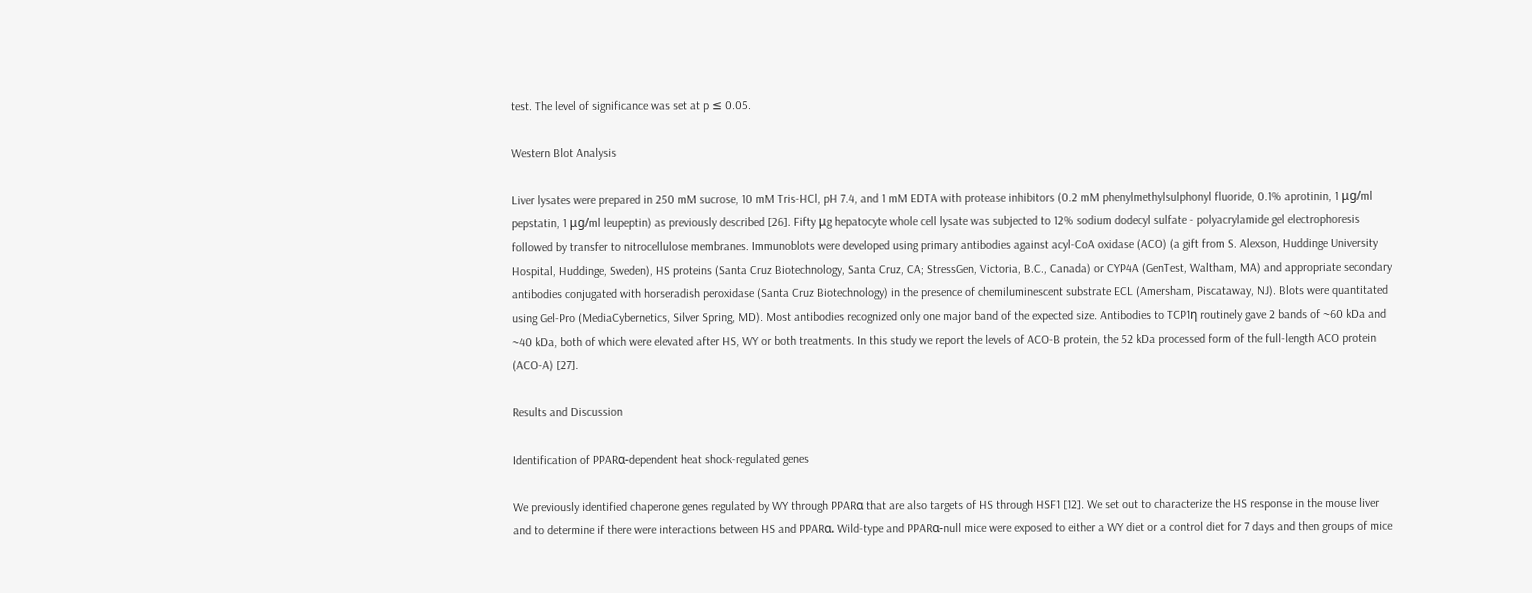test. The level of significance was set at p ≤ 0.05.

Western Blot Analysis

Liver lysates were prepared in 250 mM sucrose, 10 mM Tris-HCl, pH 7.4, and 1 mM EDTA with protease inhibitors (0.2 mM phenylmethylsulphonyl fluoride, 0.1% aprotinin, 1 μg/ml pepstatin, 1 μg/ml leupeptin) as previously described [26]. Fifty μg hepatocyte whole cell lysate was subjected to 12% sodium dodecyl sulfate - polyacrylamide gel electrophoresis followed by transfer to nitrocellulose membranes. Immunoblots were developed using primary antibodies against acyl-CoA oxidase (ACO) (a gift from S. Alexson, Huddinge University Hospital, Huddinge, Sweden), HS proteins (Santa Cruz Biotechnology, Santa Cruz, CA; StressGen, Victoria, B.C., Canada) or CYP4A (GenTest, Waltham, MA) and appropriate secondary antibodies conjugated with horseradish peroxidase (Santa Cruz Biotechnology) in the presence of chemiluminescent substrate ECL (Amersham, Piscataway, NJ). Blots were quantitated using Gel-Pro (MediaCybernetics, Silver Spring, MD). Most antibodies recognized only one major band of the expected size. Antibodies to TCP1η routinely gave 2 bands of ~60 kDa and ~40 kDa, both of which were elevated after HS, WY or both treatments. In this study we report the levels of ACO-B protein, the 52 kDa processed form of the full-length ACO protein (ACO-A) [27].

Results and Discussion

Identification of PPARα-dependent heat shock-regulated genes

We previously identified chaperone genes regulated by WY through PPARα that are also targets of HS through HSF1 [12]. We set out to characterize the HS response in the mouse liver and to determine if there were interactions between HS and PPARα. Wild-type and PPARα-null mice were exposed to either a WY diet or a control diet for 7 days and then groups of mice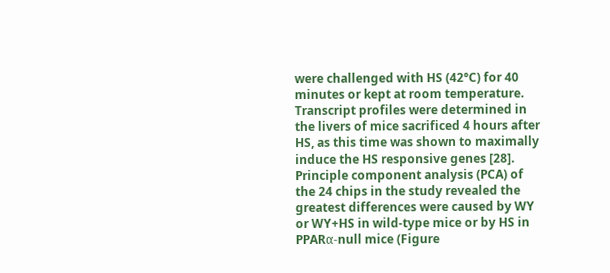were challenged with HS (42°C) for 40 minutes or kept at room temperature. Transcript profiles were determined in the livers of mice sacrificed 4 hours after HS, as this time was shown to maximally induce the HS responsive genes [28]. Principle component analysis (PCA) of the 24 chips in the study revealed the greatest differences were caused by WY or WY+HS in wild-type mice or by HS in PPARα-null mice (Figure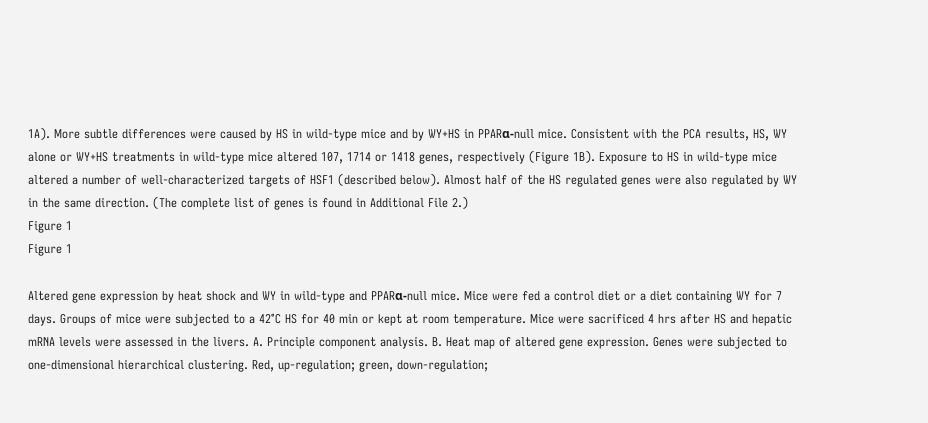1A). More subtle differences were caused by HS in wild-type mice and by WY+HS in PPARα-null mice. Consistent with the PCA results, HS, WY alone or WY+HS treatments in wild-type mice altered 107, 1714 or 1418 genes, respectively (Figure 1B). Exposure to HS in wild-type mice altered a number of well-characterized targets of HSF1 (described below). Almost half of the HS regulated genes were also regulated by WY in the same direction. (The complete list of genes is found in Additional File 2.)
Figure 1
Figure 1

Altered gene expression by heat shock and WY in wild-type and PPARα-null mice. Mice were fed a control diet or a diet containing WY for 7 days. Groups of mice were subjected to a 42°C HS for 40 min or kept at room temperature. Mice were sacrificed 4 hrs after HS and hepatic mRNA levels were assessed in the livers. A. Principle component analysis. B. Heat map of altered gene expression. Genes were subjected to one-dimensional hierarchical clustering. Red, up-regulation; green, down-regulation;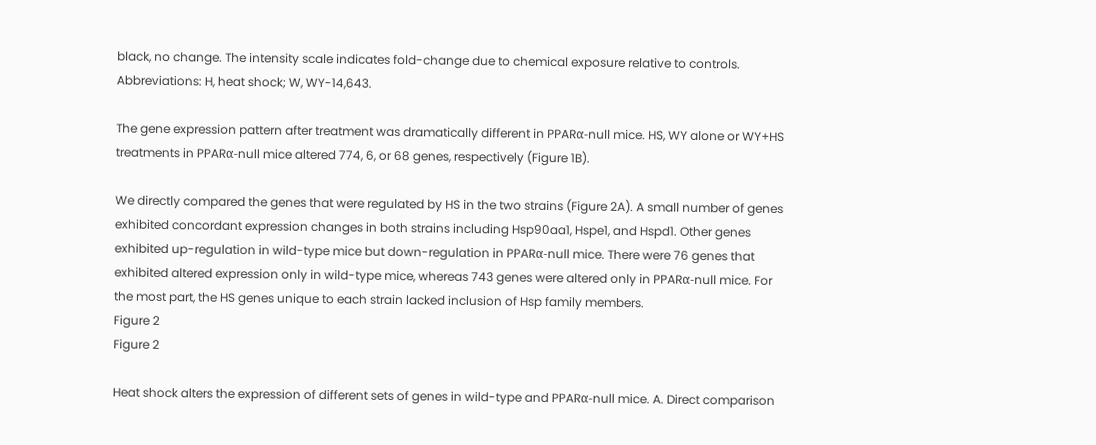black, no change. The intensity scale indicates fold-change due to chemical exposure relative to controls. Abbreviations: H, heat shock; W, WY-14,643.

The gene expression pattern after treatment was dramatically different in PPARα-null mice. HS, WY alone or WY+HS treatments in PPARα-null mice altered 774, 6, or 68 genes, respectively (Figure 1B).

We directly compared the genes that were regulated by HS in the two strains (Figure 2A). A small number of genes exhibited concordant expression changes in both strains including Hsp90aa1, Hspe1, and Hspd1. Other genes exhibited up-regulation in wild-type mice but down-regulation in PPARα-null mice. There were 76 genes that exhibited altered expression only in wild-type mice, whereas 743 genes were altered only in PPARα-null mice. For the most part, the HS genes unique to each strain lacked inclusion of Hsp family members.
Figure 2
Figure 2

Heat shock alters the expression of different sets of genes in wild-type and PPARα-null mice. A. Direct comparison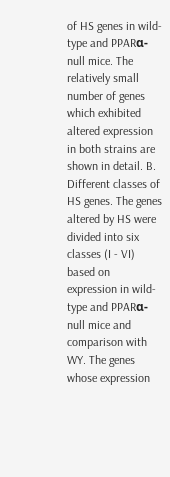of HS genes in wild-type and PPARα-null mice. The relatively small number of genes which exhibited altered expression in both strains are shown in detail. B. Different classes of HS genes. The genes altered by HS were divided into six classes (I - VI) based on expression in wild-type and PPARα-null mice and comparison with WY. The genes whose expression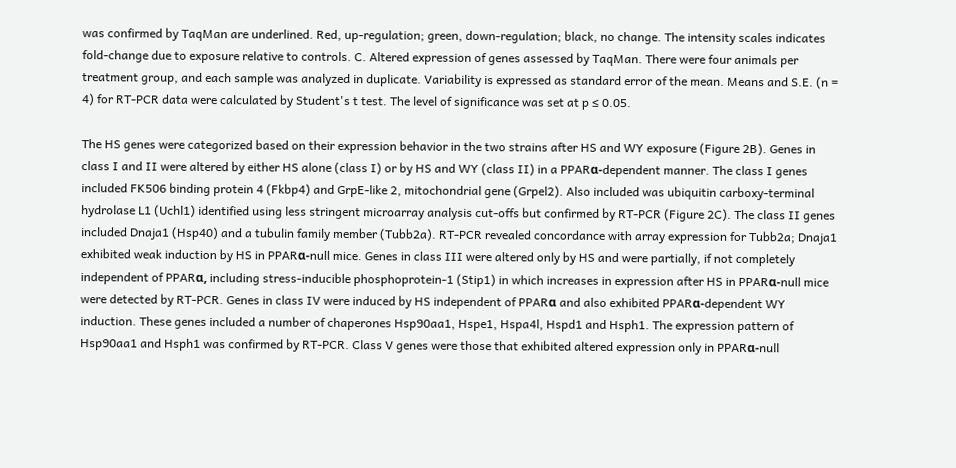was confirmed by TaqMan are underlined. Red, up-regulation; green, down-regulation; black, no change. The intensity scales indicates fold-change due to exposure relative to controls. C. Altered expression of genes assessed by TaqMan. There were four animals per treatment group, and each sample was analyzed in duplicate. Variability is expressed as standard error of the mean. Means and S.E. (n = 4) for RT-PCR data were calculated by Student's t test. The level of significance was set at p ≤ 0.05.

The HS genes were categorized based on their expression behavior in the two strains after HS and WY exposure (Figure 2B). Genes in class I and II were altered by either HS alone (class I) or by HS and WY (class II) in a PPARα-dependent manner. The class I genes included FK506 binding protein 4 (Fkbp4) and GrpE-like 2, mitochondrial gene (Grpel2). Also included was ubiquitin carboxy-terminal hydrolase L1 (Uchl1) identified using less stringent microarray analysis cut-offs but confirmed by RT-PCR (Figure 2C). The class II genes included Dnaja1 (Hsp40) and a tubulin family member (Tubb2a). RT-PCR revealed concordance with array expression for Tubb2a; Dnaja1 exhibited weak induction by HS in PPARα-null mice. Genes in class III were altered only by HS and were partially, if not completely independent of PPARα, including stress-inducible phosphoprotein-1 (Stip1) in which increases in expression after HS in PPARα-null mice were detected by RT-PCR. Genes in class IV were induced by HS independent of PPARα and also exhibited PPARα-dependent WY induction. These genes included a number of chaperones Hsp90aa1, Hspe1, Hspa4l, Hspd1 and Hsph1. The expression pattern of Hsp90aa1 and Hsph1 was confirmed by RT-PCR. Class V genes were those that exhibited altered expression only in PPARα-null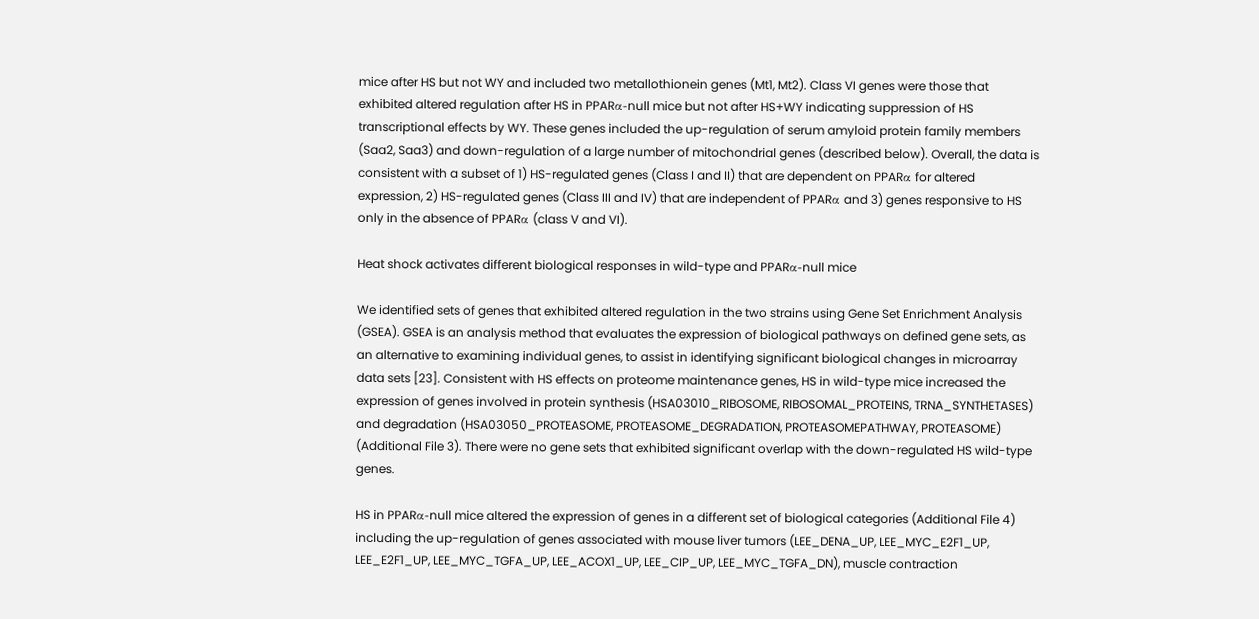mice after HS but not WY and included two metallothionein genes (Mt1, Mt2). Class VI genes were those that exhibited altered regulation after HS in PPARα-null mice but not after HS+WY indicating suppression of HS transcriptional effects by WY. These genes included the up-regulation of serum amyloid protein family members (Saa2, Saa3) and down-regulation of a large number of mitochondrial genes (described below). Overall, the data is consistent with a subset of 1) HS-regulated genes (Class I and II) that are dependent on PPARα for altered expression, 2) HS-regulated genes (Class III and IV) that are independent of PPARα and 3) genes responsive to HS only in the absence of PPARα (class V and VI).

Heat shock activates different biological responses in wild-type and PPARα-null mice

We identified sets of genes that exhibited altered regulation in the two strains using Gene Set Enrichment Analysis (GSEA). GSEA is an analysis method that evaluates the expression of biological pathways on defined gene sets, as an alternative to examining individual genes, to assist in identifying significant biological changes in microarray data sets [23]. Consistent with HS effects on proteome maintenance genes, HS in wild-type mice increased the expression of genes involved in protein synthesis (HSA03010_RIBOSOME, RIBOSOMAL_PROTEINS, TRNA_SYNTHETASES) and degradation (HSA03050_PROTEASOME, PROTEASOME_DEGRADATION, PROTEASOMEPATHWAY, PROTEASOME) (Additional File 3). There were no gene sets that exhibited significant overlap with the down-regulated HS wild-type genes.

HS in PPARα-null mice altered the expression of genes in a different set of biological categories (Additional File 4) including the up-regulation of genes associated with mouse liver tumors (LEE_DENA_UP, LEE_MYC_E2F1_UP, LEE_E2F1_UP, LEE_MYC_TGFA_UP, LEE_ACOX1_UP, LEE_CIP_UP, LEE_MYC_TGFA_DN), muscle contraction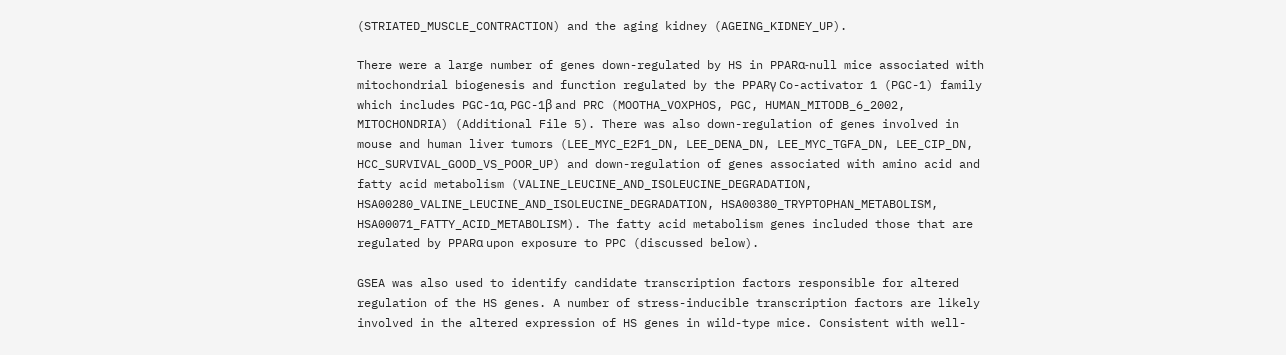(STRIATED_MUSCLE_CONTRACTION) and the aging kidney (AGEING_KIDNEY_UP).

There were a large number of genes down-regulated by HS in PPARα-null mice associated with mitochondrial biogenesis and function regulated by the PPARγ Co-activator 1 (PGC-1) family which includes PGC-1α, PGC-1β and PRC (MOOTHA_VOXPHOS, PGC, HUMAN_MITODB_6_2002, MITOCHONDRIA) (Additional File 5). There was also down-regulation of genes involved in mouse and human liver tumors (LEE_MYC_E2F1_DN, LEE_DENA_DN, LEE_MYC_TGFA_DN, LEE_CIP_DN, HCC_SURVIVAL_GOOD_VS_POOR_UP) and down-regulation of genes associated with amino acid and fatty acid metabolism (VALINE_LEUCINE_AND_ISOLEUCINE_DEGRADATION, HSA00280_VALINE_LEUCINE_AND_ISOLEUCINE_DEGRADATION, HSA00380_TRYPTOPHAN_METABOLISM, HSA00071_FATTY_ACID_METABOLISM). The fatty acid metabolism genes included those that are regulated by PPARα upon exposure to PPC (discussed below).

GSEA was also used to identify candidate transcription factors responsible for altered regulation of the HS genes. A number of stress-inducible transcription factors are likely involved in the altered expression of HS genes in wild-type mice. Consistent with well-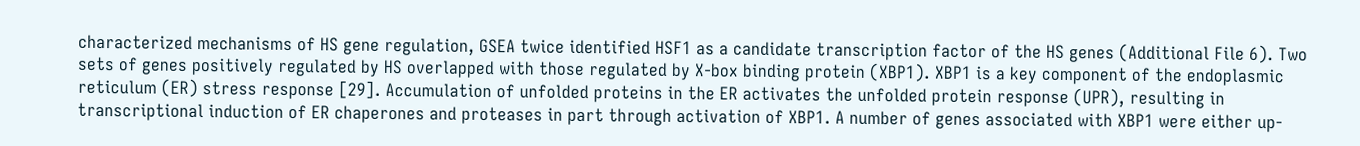characterized mechanisms of HS gene regulation, GSEA twice identified HSF1 as a candidate transcription factor of the HS genes (Additional File 6). Two sets of genes positively regulated by HS overlapped with those regulated by X-box binding protein (XBP1). XBP1 is a key component of the endoplasmic reticulum (ER) stress response [29]. Accumulation of unfolded proteins in the ER activates the unfolded protein response (UPR), resulting in transcriptional induction of ER chaperones and proteases in part through activation of XBP1. A number of genes associated with XBP1 were either up-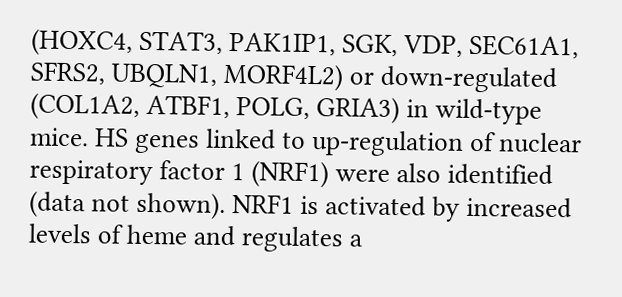(HOXC4, STAT3, PAK1IP1, SGK, VDP, SEC61A1, SFRS2, UBQLN1, MORF4L2) or down-regulated (COL1A2, ATBF1, POLG, GRIA3) in wild-type mice. HS genes linked to up-regulation of nuclear respiratory factor 1 (NRF1) were also identified (data not shown). NRF1 is activated by increased levels of heme and regulates a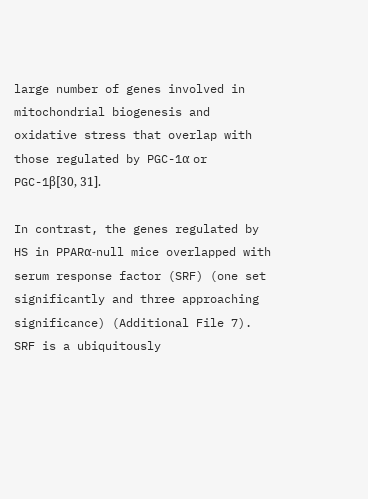large number of genes involved in mitochondrial biogenesis and oxidative stress that overlap with those regulated by PGC-1α or PGC-1β[30, 31].

In contrast, the genes regulated by HS in PPARα-null mice overlapped with serum response factor (SRF) (one set significantly and three approaching significance) (Additional File 7). SRF is a ubiquitously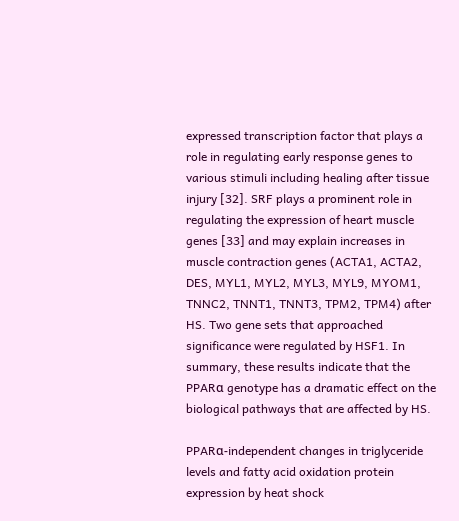expressed transcription factor that plays a role in regulating early response genes to various stimuli including healing after tissue injury [32]. SRF plays a prominent role in regulating the expression of heart muscle genes [33] and may explain increases in muscle contraction genes (ACTA1, ACTA2, DES, MYL1, MYL2, MYL3, MYL9, MYOM1, TNNC2, TNNT1, TNNT3, TPM2, TPM4) after HS. Two gene sets that approached significance were regulated by HSF1. In summary, these results indicate that the PPARα genotype has a dramatic effect on the biological pathways that are affected by HS.

PPARα-independent changes in triglyceride levels and fatty acid oxidation protein expression by heat shock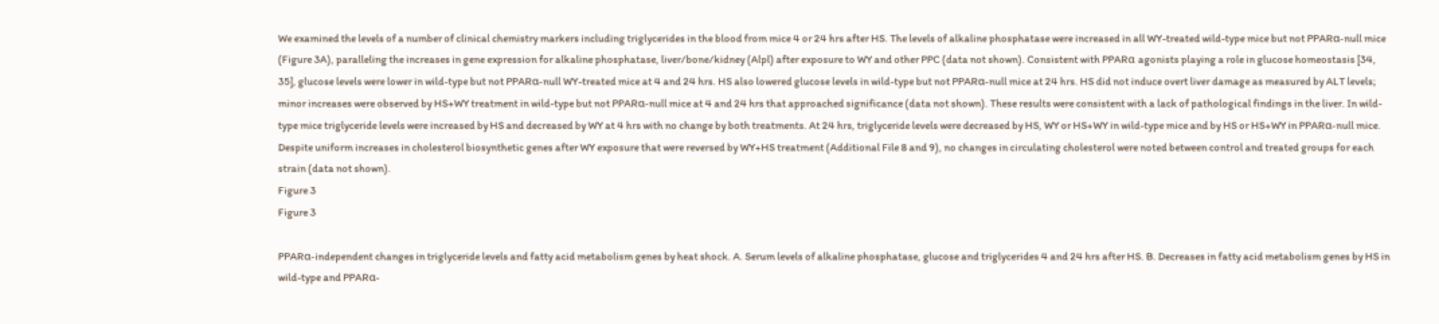We examined the levels of a number of clinical chemistry markers including triglycerides in the blood from mice 4 or 24 hrs after HS. The levels of alkaline phosphatase were increased in all WY-treated wild-type mice but not PPARα-null mice (Figure 3A), paralleling the increases in gene expression for alkaline phosphatase, liver/bone/kidney (Alpl) after exposure to WY and other PPC (data not shown). Consistent with PPARα agonists playing a role in glucose homeostasis [34, 35], glucose levels were lower in wild-type but not PPARα-null WY-treated mice at 4 and 24 hrs. HS also lowered glucose levels in wild-type but not PPARα-null mice at 24 hrs. HS did not induce overt liver damage as measured by ALT levels; minor increases were observed by HS+WY treatment in wild-type but not PPARα-null mice at 4 and 24 hrs that approached significance (data not shown). These results were consistent with a lack of pathological findings in the liver. In wild-type mice triglyceride levels were increased by HS and decreased by WY at 4 hrs with no change by both treatments. At 24 hrs, triglyceride levels were decreased by HS, WY or HS+WY in wild-type mice and by HS or HS+WY in PPARα-null mice. Despite uniform increases in cholesterol biosynthetic genes after WY exposure that were reversed by WY+HS treatment (Additional File 8 and 9), no changes in circulating cholesterol were noted between control and treated groups for each strain (data not shown).
Figure 3
Figure 3

PPARα-independent changes in triglyceride levels and fatty acid metabolism genes by heat shock. A. Serum levels of alkaline phosphatase, glucose and triglycerides 4 and 24 hrs after HS. B. Decreases in fatty acid metabolism genes by HS in wild-type and PPARα-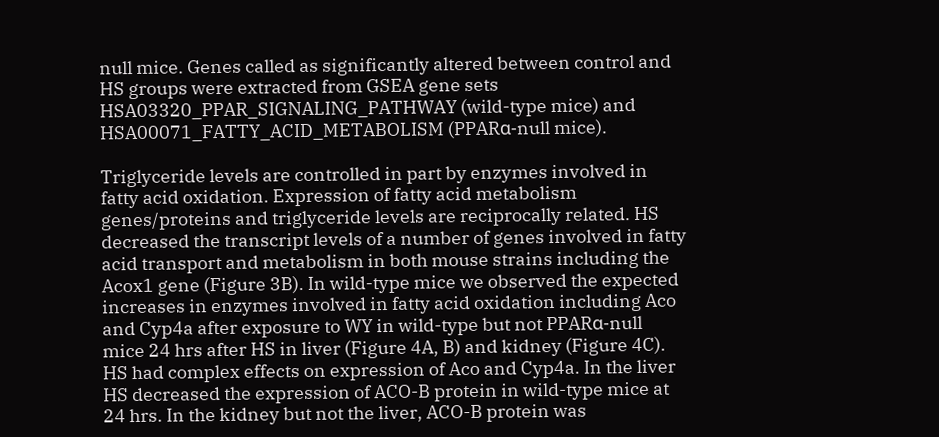null mice. Genes called as significantly altered between control and HS groups were extracted from GSEA gene sets HSA03320_PPAR_SIGNALING_PATHWAY (wild-type mice) and HSA00071_FATTY_ACID_METABOLISM (PPARα-null mice).

Triglyceride levels are controlled in part by enzymes involved in fatty acid oxidation. Expression of fatty acid metabolism genes/proteins and triglyceride levels are reciprocally related. HS decreased the transcript levels of a number of genes involved in fatty acid transport and metabolism in both mouse strains including the Acox1 gene (Figure 3B). In wild-type mice we observed the expected increases in enzymes involved in fatty acid oxidation including Aco and Cyp4a after exposure to WY in wild-type but not PPARα-null mice 24 hrs after HS in liver (Figure 4A, B) and kidney (Figure 4C). HS had complex effects on expression of Aco and Cyp4a. In the liver HS decreased the expression of ACO-B protein in wild-type mice at 24 hrs. In the kidney but not the liver, ACO-B protein was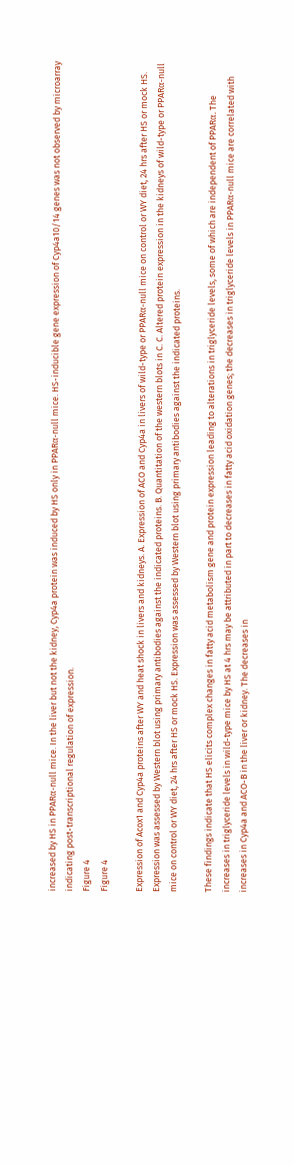increased by HS in PPARα-null mice. In the liver but not the kidney, Cyp4a protein was induced by HS only in PPARα-null mice. HS-inducible gene expression of Cyp4a10/14 genes was not observed by microarray indicating post-transcriptional regulation of expression.
Figure 4
Figure 4

Expression of Acox1 and Cyp4a proteins after WY and heat shock in livers and kidneys. A. Expression of ACO and Cyp4a in livers of wild-type or PPARα-null mice on control or WY diet, 24 hrs after HS or mock HS. Expression was assessed by Western blot using primary antibodies against the indicated proteins. B. Quantitation of the western blots in C. C. Altered protein expression in the kidneys of wild-type or PPARα-null mice on control or WY diet, 24 hrs after HS or mock HS. Expression was assessed by Western blot using primary antibodies against the indicated proteins.

These findings indicate that HS elicits complex changes in fatty acid metabolism gene and protein expression leading to alterations in triglyceride levels, some of which are independent of PPARα. The increases in triglyceride levels in wild-type mice by HS at 4 hrs may be attributed in part to decreases in fatty acid oxidation genes; the decreases in triglyceride levels in PPARα-null mice are correlated with increases in Cyp4a and ACO-B in the liver or kidney. The decreases in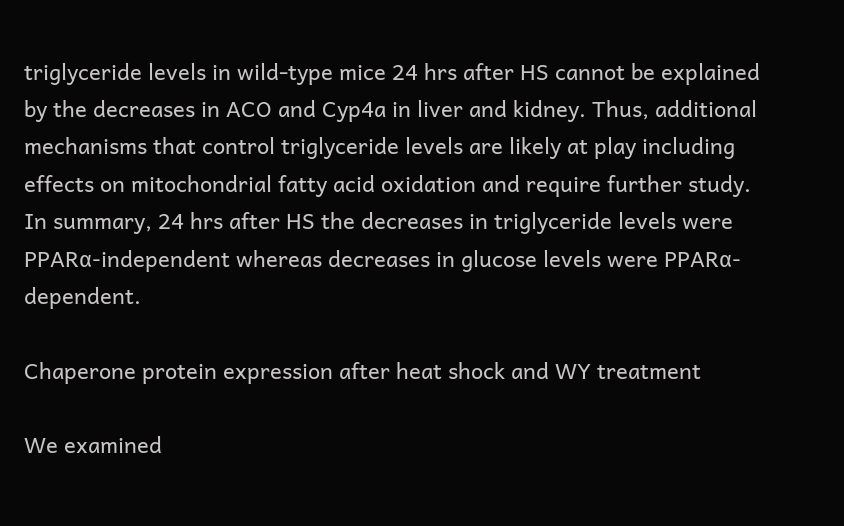triglyceride levels in wild-type mice 24 hrs after HS cannot be explained by the decreases in ACO and Cyp4a in liver and kidney. Thus, additional mechanisms that control triglyceride levels are likely at play including effects on mitochondrial fatty acid oxidation and require further study. In summary, 24 hrs after HS the decreases in triglyceride levels were PPARα-independent whereas decreases in glucose levels were PPARα-dependent.

Chaperone protein expression after heat shock and WY treatment

We examined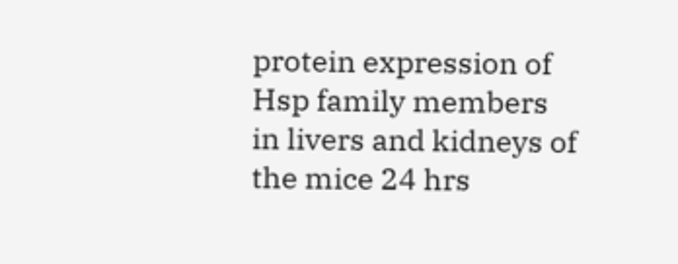protein expression of Hsp family members in livers and kidneys of the mice 24 hrs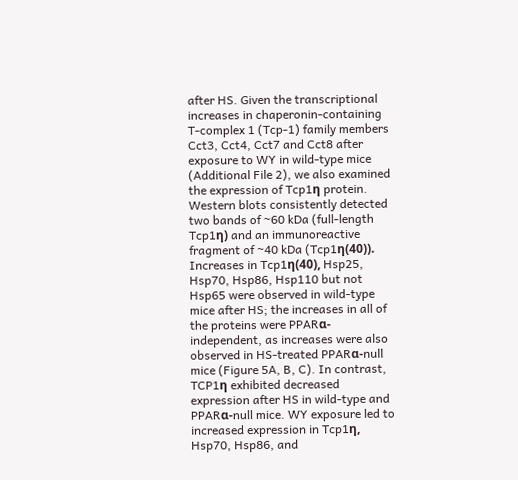after HS. Given the transcriptional increases in chaperonin-containing T-complex 1 (Tcp-1) family members Cct3, Cct4, Cct7 and Cct8 after exposure to WY in wild-type mice (Additional File 2), we also examined the expression of Tcp1η protein. Western blots consistently detected two bands of ~60 kDa (full-length Tcp1η) and an immunoreactive fragment of ~40 kDa (Tcp1η(40)). Increases in Tcp1η(40), Hsp25, Hsp70, Hsp86, Hsp110 but not Hsp65 were observed in wild-type mice after HS; the increases in all of the proteins were PPARα-independent, as increases were also observed in HS-treated PPARα-null mice (Figure 5A, B, C). In contrast, TCP1η exhibited decreased expression after HS in wild-type and PPARα-null mice. WY exposure led to increased expression in Tcp1η, Hsp70, Hsp86, and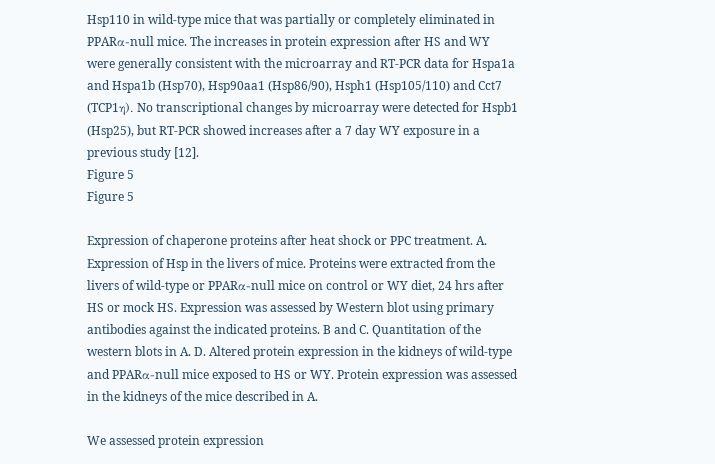Hsp110 in wild-type mice that was partially or completely eliminated in PPARα-null mice. The increases in protein expression after HS and WY were generally consistent with the microarray and RT-PCR data for Hspa1a and Hspa1b (Hsp70), Hsp90aa1 (Hsp86/90), Hsph1 (Hsp105/110) and Cct7 (TCP1η). No transcriptional changes by microarray were detected for Hspb1 (Hsp25), but RT-PCR showed increases after a 7 day WY exposure in a previous study [12].
Figure 5
Figure 5

Expression of chaperone proteins after heat shock or PPC treatment. A. Expression of Hsp in the livers of mice. Proteins were extracted from the livers of wild-type or PPARα-null mice on control or WY diet, 24 hrs after HS or mock HS. Expression was assessed by Western blot using primary antibodies against the indicated proteins. B and C. Quantitation of the western blots in A. D. Altered protein expression in the kidneys of wild-type and PPARα-null mice exposed to HS or WY. Protein expression was assessed in the kidneys of the mice described in A.

We assessed protein expression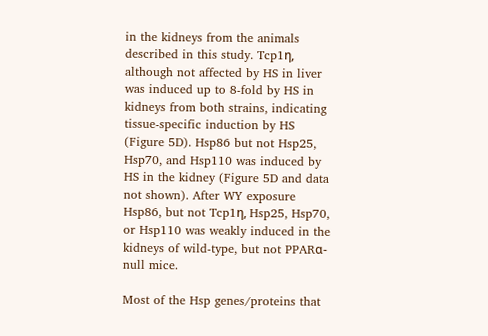in the kidneys from the animals described in this study. Tcp1η, although not affected by HS in liver was induced up to 8-fold by HS in kidneys from both strains, indicating tissue-specific induction by HS (Figure 5D). Hsp86 but not Hsp25, Hsp70, and Hsp110 was induced by HS in the kidney (Figure 5D and data not shown). After WY exposure Hsp86, but not Tcp1η, Hsp25, Hsp70, or Hsp110 was weakly induced in the kidneys of wild-type, but not PPARα-null mice.

Most of the Hsp genes/proteins that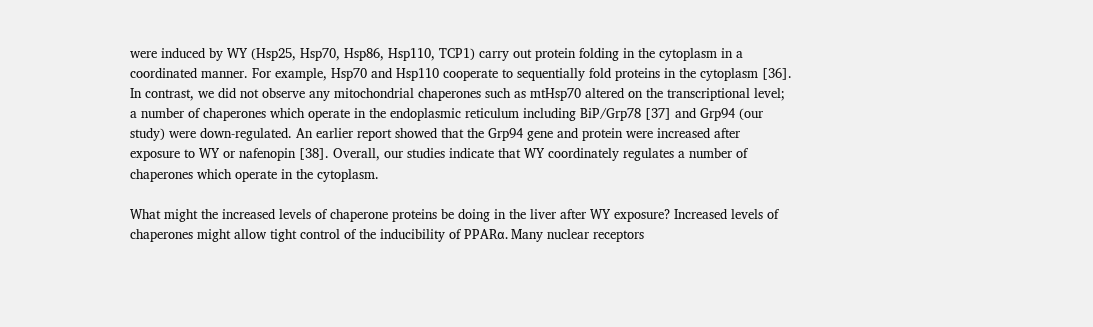were induced by WY (Hsp25, Hsp70, Hsp86, Hsp110, TCP1) carry out protein folding in the cytoplasm in a coordinated manner. For example, Hsp70 and Hsp110 cooperate to sequentially fold proteins in the cytoplasm [36]. In contrast, we did not observe any mitochondrial chaperones such as mtHsp70 altered on the transcriptional level; a number of chaperones which operate in the endoplasmic reticulum including BiP/Grp78 [37] and Grp94 (our study) were down-regulated. An earlier report showed that the Grp94 gene and protein were increased after exposure to WY or nafenopin [38]. Overall, our studies indicate that WY coordinately regulates a number of chaperones which operate in the cytoplasm.

What might the increased levels of chaperone proteins be doing in the liver after WY exposure? Increased levels of chaperones might allow tight control of the inducibility of PPARα. Many nuclear receptors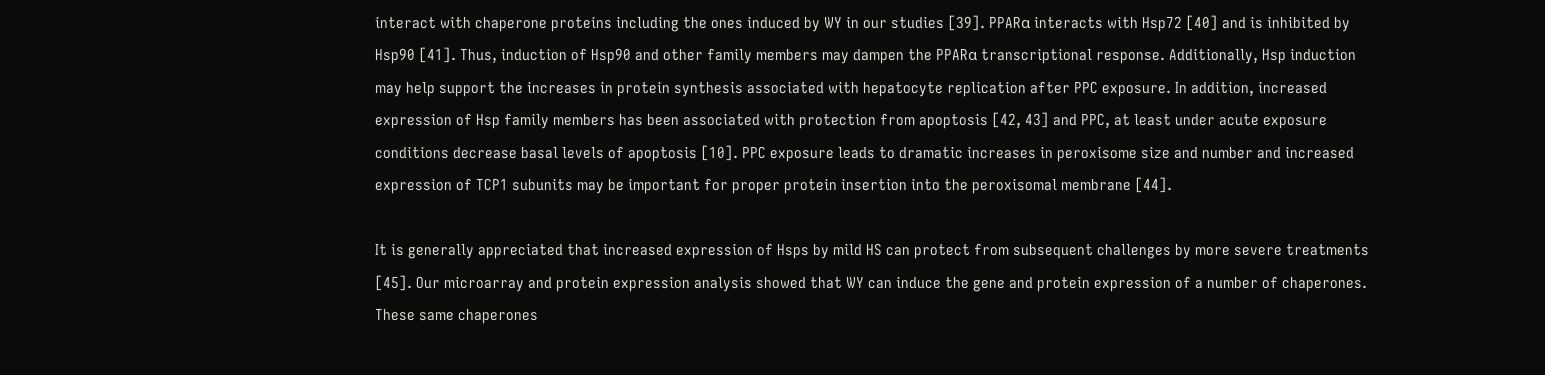interact with chaperone proteins including the ones induced by WY in our studies [39]. PPARα interacts with Hsp72 [40] and is inhibited by Hsp90 [41]. Thus, induction of Hsp90 and other family members may dampen the PPARα transcriptional response. Additionally, Hsp induction may help support the increases in protein synthesis associated with hepatocyte replication after PPC exposure. In addition, increased expression of Hsp family members has been associated with protection from apoptosis [42, 43] and PPC, at least under acute exposure conditions decrease basal levels of apoptosis [10]. PPC exposure leads to dramatic increases in peroxisome size and number and increased expression of TCP1 subunits may be important for proper protein insertion into the peroxisomal membrane [44].

It is generally appreciated that increased expression of Hsps by mild HS can protect from subsequent challenges by more severe treatments [45]. Our microarray and protein expression analysis showed that WY can induce the gene and protein expression of a number of chaperones. These same chaperones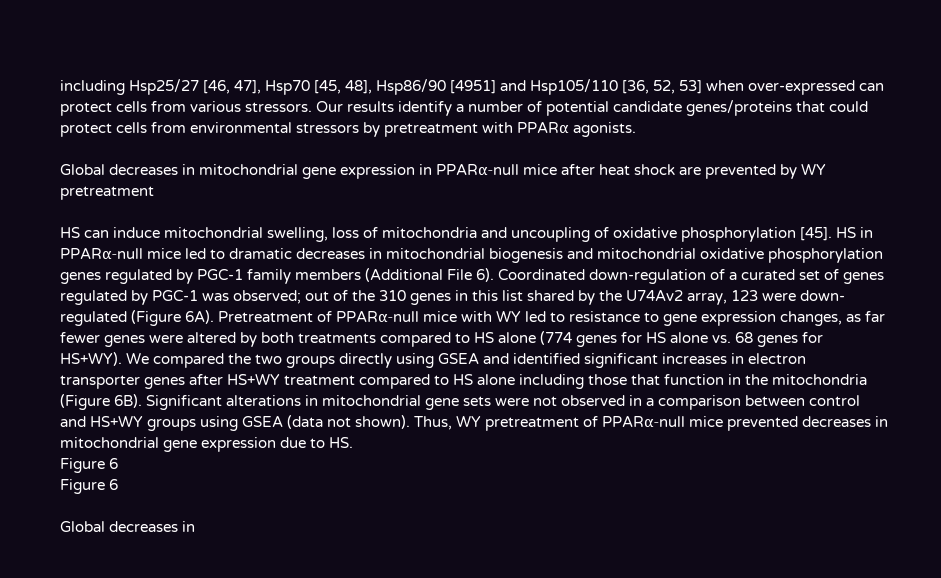including Hsp25/27 [46, 47], Hsp70 [45, 48], Hsp86/90 [4951] and Hsp105/110 [36, 52, 53] when over-expressed can protect cells from various stressors. Our results identify a number of potential candidate genes/proteins that could protect cells from environmental stressors by pretreatment with PPARα agonists.

Global decreases in mitochondrial gene expression in PPARα-null mice after heat shock are prevented by WY pretreatment

HS can induce mitochondrial swelling, loss of mitochondria and uncoupling of oxidative phosphorylation [45]. HS in PPARα-null mice led to dramatic decreases in mitochondrial biogenesis and mitochondrial oxidative phosphorylation genes regulated by PGC-1 family members (Additional File 6). Coordinated down-regulation of a curated set of genes regulated by PGC-1 was observed; out of the 310 genes in this list shared by the U74Av2 array, 123 were down-regulated (Figure 6A). Pretreatment of PPARα-null mice with WY led to resistance to gene expression changes, as far fewer genes were altered by both treatments compared to HS alone (774 genes for HS alone vs. 68 genes for HS+WY). We compared the two groups directly using GSEA and identified significant increases in electron transporter genes after HS+WY treatment compared to HS alone including those that function in the mitochondria (Figure 6B). Significant alterations in mitochondrial gene sets were not observed in a comparison between control and HS+WY groups using GSEA (data not shown). Thus, WY pretreatment of PPARα-null mice prevented decreases in mitochondrial gene expression due to HS.
Figure 6
Figure 6

Global decreases in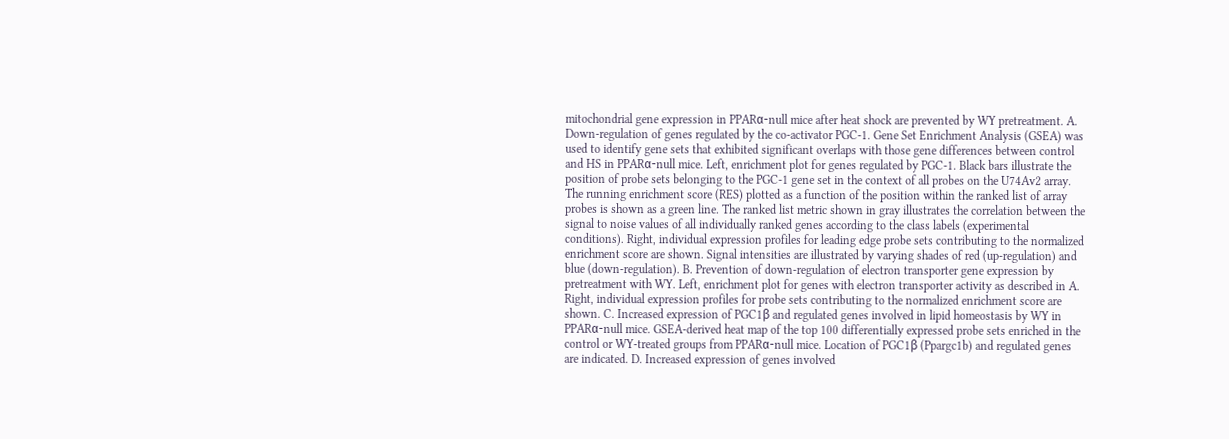mitochondrial gene expression in PPARα-null mice after heat shock are prevented by WY pretreatment. A. Down-regulation of genes regulated by the co-activator PGC-1. Gene Set Enrichment Analysis (GSEA) was used to identify gene sets that exhibited significant overlaps with those gene differences between control and HS in PPARα-null mice. Left, enrichment plot for genes regulated by PGC-1. Black bars illustrate the position of probe sets belonging to the PGC-1 gene set in the context of all probes on the U74Av2 array. The running enrichment score (RES) plotted as a function of the position within the ranked list of array probes is shown as a green line. The ranked list metric shown in gray illustrates the correlation between the signal to noise values of all individually ranked genes according to the class labels (experimental conditions). Right, individual expression profiles for leading edge probe sets contributing to the normalized enrichment score are shown. Signal intensities are illustrated by varying shades of red (up-regulation) and blue (down-regulation). B. Prevention of down-regulation of electron transporter gene expression by pretreatment with WY. Left, enrichment plot for genes with electron transporter activity as described in A. Right, individual expression profiles for probe sets contributing to the normalized enrichment score are shown. C. Increased expression of PGC1β and regulated genes involved in lipid homeostasis by WY in PPARα-null mice. GSEA-derived heat map of the top 100 differentially expressed probe sets enriched in the control or WY-treated groups from PPARα-null mice. Location of PGC1β (Ppargc1b) and regulated genes are indicated. D. Increased expression of genes involved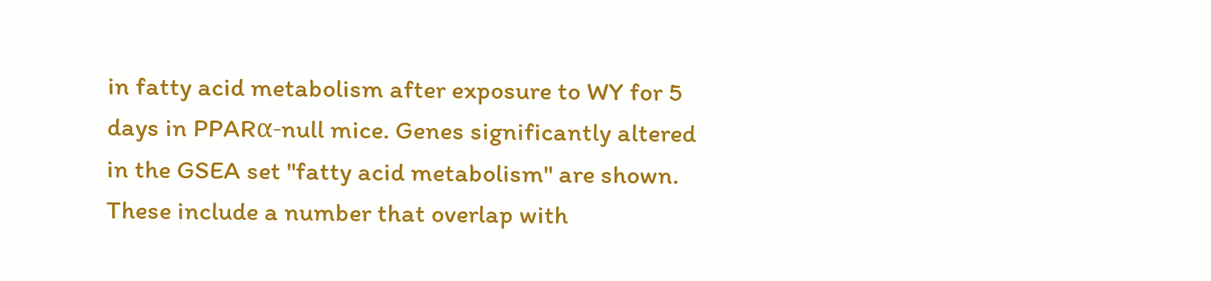in fatty acid metabolism after exposure to WY for 5 days in PPARα-null mice. Genes significantly altered in the GSEA set "fatty acid metabolism" are shown. These include a number that overlap with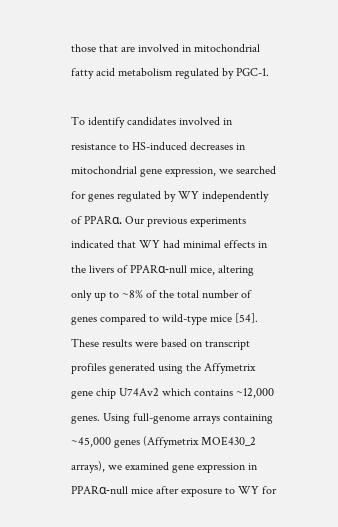those that are involved in mitochondrial fatty acid metabolism regulated by PGC-1.

To identify candidates involved in resistance to HS-induced decreases in mitochondrial gene expression, we searched for genes regulated by WY independently of PPARα. Our previous experiments indicated that WY had minimal effects in the livers of PPARα-null mice, altering only up to ~8% of the total number of genes compared to wild-type mice [54]. These results were based on transcript profiles generated using the Affymetrix gene chip U74Av2 which contains ~12,000 genes. Using full-genome arrays containing ~45,000 genes (Affymetrix MOE430_2 arrays), we examined gene expression in PPARα-null mice after exposure to WY for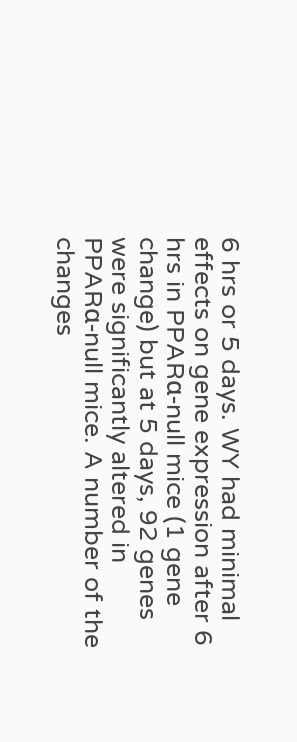6 hrs or 5 days. WY had minimal effects on gene expression after 6 hrs in PPARα-null mice (1 gene change) but at 5 days, 92 genes were significantly altered in PPARα-null mice. A number of the changes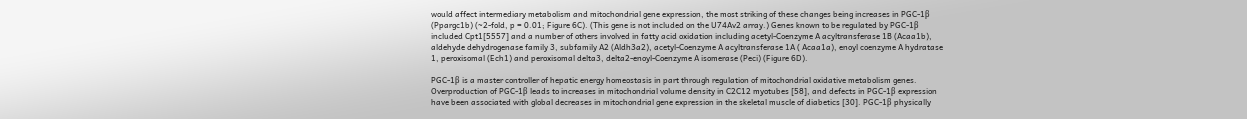would affect intermediary metabolism and mitochondrial gene expression, the most striking of these changes being increases in PGC-1β (Ppargc1b) (~2-fold, p = 0.01; Figure 6C). (This gene is not included on the U74Av2 array.) Genes known to be regulated by PGC-1β included Cpt1[5557] and a number of others involved in fatty acid oxidation including acetyl-Coenzyme A acyltransferase 1B (Acaa1b), aldehyde dehydrogenase family 3, subfamily A2 (Aldh3a2), acetyl-Coenzyme A acyltransferase 1A ( Acaa1a), enoyl coenzyme A hydratase 1, peroxisomal (Ech1) and peroxisomal delta3, delta2-enoyl-Coenzyme A isomerase (Peci) (Figure 6D).

PGC-1β is a master controller of hepatic energy homeostasis in part through regulation of mitochondrial oxidative metabolism genes. Overproduction of PGC-1β leads to increases in mitochondrial volume density in C2C12 myotubes [58], and defects in PGC-1β expression have been associated with global decreases in mitochondrial gene expression in the skeletal muscle of diabetics [30]. PGC-1β physically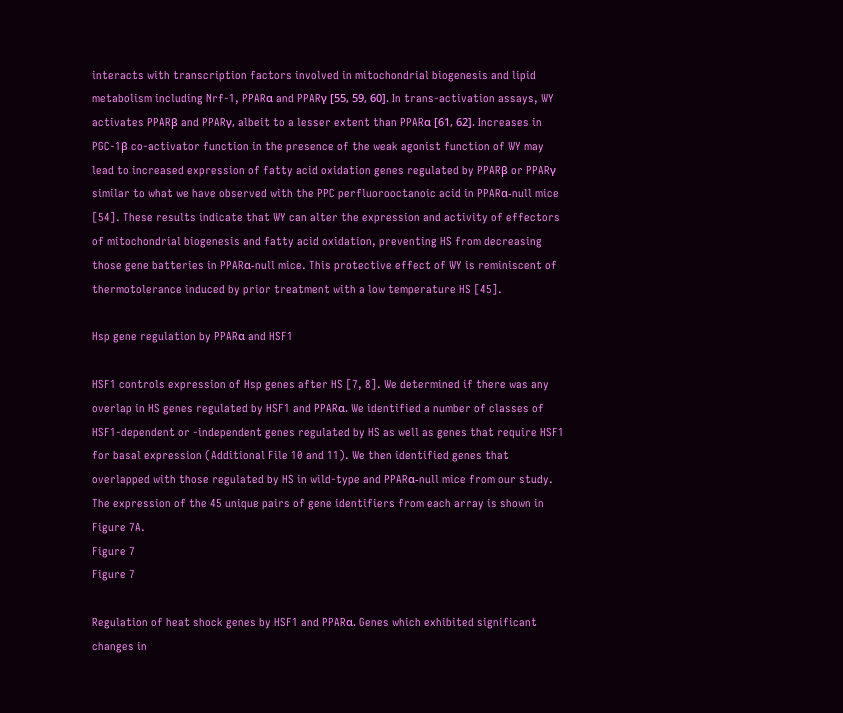interacts with transcription factors involved in mitochondrial biogenesis and lipid metabolism including Nrf-1, PPARα and PPARγ [55, 59, 60]. In trans-activation assays, WY activates PPARβ and PPARγ, albeit to a lesser extent than PPARα [61, 62]. Increases in PGC-1β co-activator function in the presence of the weak agonist function of WY may lead to increased expression of fatty acid oxidation genes regulated by PPARβ or PPARγ similar to what we have observed with the PPC perfluorooctanoic acid in PPARα-null mice [54]. These results indicate that WY can alter the expression and activity of effectors of mitochondrial biogenesis and fatty acid oxidation, preventing HS from decreasing those gene batteries in PPARα-null mice. This protective effect of WY is reminiscent of thermotolerance induced by prior treatment with a low temperature HS [45].

Hsp gene regulation by PPARα and HSF1

HSF1 controls expression of Hsp genes after HS [7, 8]. We determined if there was any overlap in HS genes regulated by HSF1 and PPARα. We identified a number of classes of HSF1-dependent or -independent genes regulated by HS as well as genes that require HSF1 for basal expression (Additional File 10 and 11). We then identified genes that overlapped with those regulated by HS in wild-type and PPARα-null mice from our study. The expression of the 45 unique pairs of gene identifiers from each array is shown in Figure 7A.
Figure 7
Figure 7

Regulation of heat shock genes by HSF1 and PPARα. Genes which exhibited significant changes in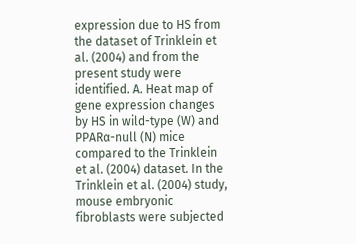expression due to HS from the dataset of Trinklein et al. (2004) and from the present study were identified. A. Heat map of gene expression changes by HS in wild-type (W) and PPARα-null (N) mice compared to the Trinklein et al. (2004) dataset. In the Trinklein et al. (2004) study, mouse embryonic fibroblasts were subjected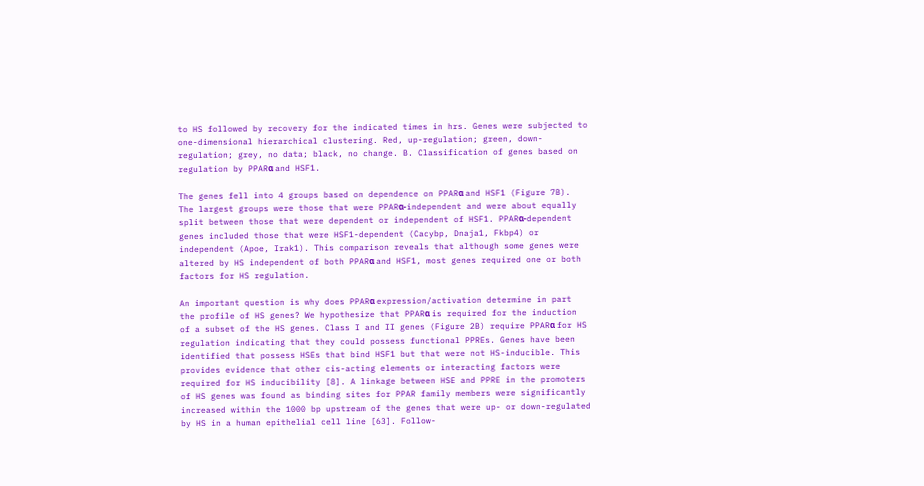to HS followed by recovery for the indicated times in hrs. Genes were subjected to one-dimensional hierarchical clustering. Red, up-regulation; green, down-regulation; grey, no data; black, no change. B. Classification of genes based on regulation by PPARα and HSF1.

The genes fell into 4 groups based on dependence on PPARα and HSF1 (Figure 7B). The largest groups were those that were PPARα-independent and were about equally split between those that were dependent or independent of HSF1. PPARα-dependent genes included those that were HSF1-dependent (Cacybp, Dnaja1, Fkbp4) or independent (Apoe, Irak1). This comparison reveals that although some genes were altered by HS independent of both PPARα and HSF1, most genes required one or both factors for HS regulation.

An important question is why does PPARα expression/activation determine in part the profile of HS genes? We hypothesize that PPARα is required for the induction of a subset of the HS genes. Class I and II genes (Figure 2B) require PPARα for HS regulation indicating that they could possess functional PPREs. Genes have been identified that possess HSEs that bind HSF1 but that were not HS-inducible. This provides evidence that other cis-acting elements or interacting factors were required for HS inducibility [8]. A linkage between HSE and PPRE in the promoters of HS genes was found as binding sites for PPAR family members were significantly increased within the 1000 bp upstream of the genes that were up- or down-regulated by HS in a human epithelial cell line [63]. Follow-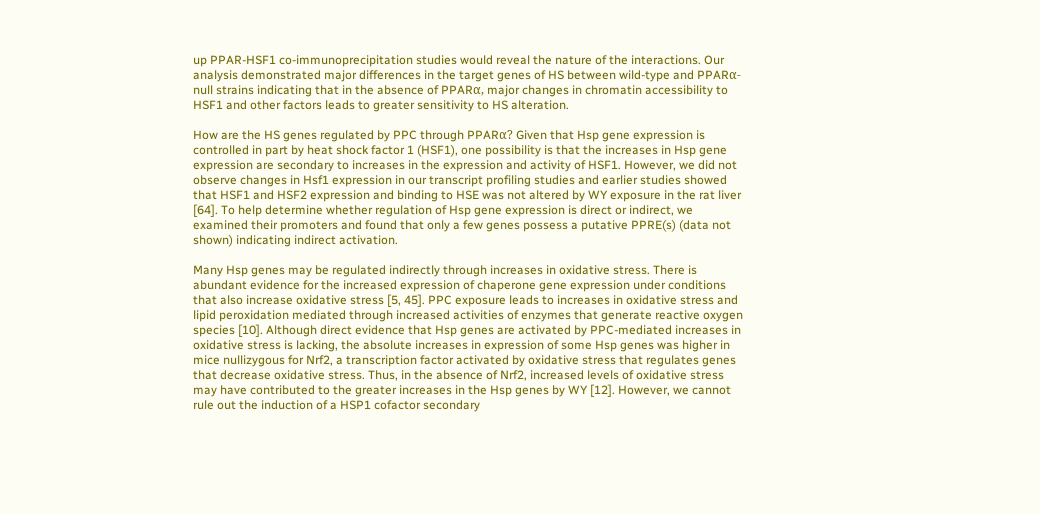up PPAR-HSF1 co-immunoprecipitation studies would reveal the nature of the interactions. Our analysis demonstrated major differences in the target genes of HS between wild-type and PPARα-null strains indicating that in the absence of PPARα, major changes in chromatin accessibility to HSF1 and other factors leads to greater sensitivity to HS alteration.

How are the HS genes regulated by PPC through PPARα? Given that Hsp gene expression is controlled in part by heat shock factor 1 (HSF1), one possibility is that the increases in Hsp gene expression are secondary to increases in the expression and activity of HSF1. However, we did not observe changes in Hsf1 expression in our transcript profiling studies and earlier studies showed that HSF1 and HSF2 expression and binding to HSE was not altered by WY exposure in the rat liver [64]. To help determine whether regulation of Hsp gene expression is direct or indirect, we examined their promoters and found that only a few genes possess a putative PPRE(s) (data not shown) indicating indirect activation.

Many Hsp genes may be regulated indirectly through increases in oxidative stress. There is abundant evidence for the increased expression of chaperone gene expression under conditions that also increase oxidative stress [5, 45]. PPC exposure leads to increases in oxidative stress and lipid peroxidation mediated through increased activities of enzymes that generate reactive oxygen species [10]. Although direct evidence that Hsp genes are activated by PPC-mediated increases in oxidative stress is lacking, the absolute increases in expression of some Hsp genes was higher in mice nullizygous for Nrf2, a transcription factor activated by oxidative stress that regulates genes that decrease oxidative stress. Thus, in the absence of Nrf2, increased levels of oxidative stress may have contributed to the greater increases in the Hsp genes by WY [12]. However, we cannot rule out the induction of a HSP1 cofactor secondary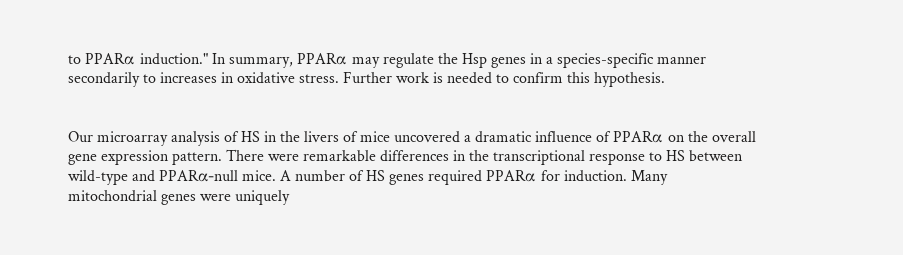to PPARα induction." In summary, PPARα may regulate the Hsp genes in a species-specific manner secondarily to increases in oxidative stress. Further work is needed to confirm this hypothesis.


Our microarray analysis of HS in the livers of mice uncovered a dramatic influence of PPARα on the overall gene expression pattern. There were remarkable differences in the transcriptional response to HS between wild-type and PPARα-null mice. A number of HS genes required PPARα for induction. Many mitochondrial genes were uniquely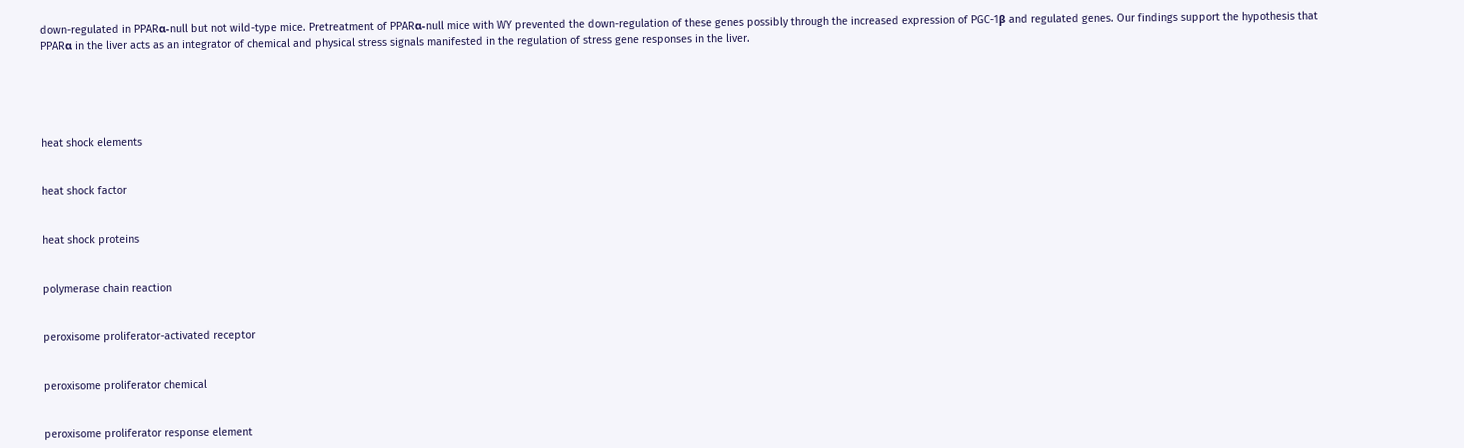down-regulated in PPARα-null but not wild-type mice. Pretreatment of PPARα-null mice with WY prevented the down-regulation of these genes possibly through the increased expression of PGC-1β and regulated genes. Our findings support the hypothesis that PPARα in the liver acts as an integrator of chemical and physical stress signals manifested in the regulation of stress gene responses in the liver.





heat shock elements


heat shock factor


heat shock proteins


polymerase chain reaction


peroxisome proliferator-activated receptor


peroxisome proliferator chemical


peroxisome proliferator response element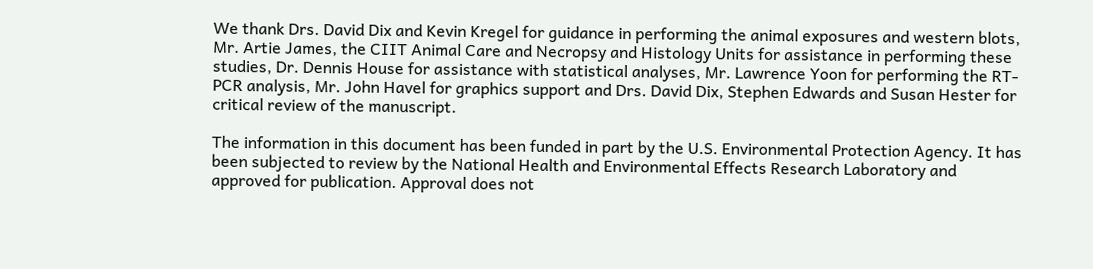We thank Drs. David Dix and Kevin Kregel for guidance in performing the animal exposures and western blots, Mr. Artie James, the CIIT Animal Care and Necropsy and Histology Units for assistance in performing these studies, Dr. Dennis House for assistance with statistical analyses, Mr. Lawrence Yoon for performing the RT-PCR analysis, Mr. John Havel for graphics support and Drs. David Dix, Stephen Edwards and Susan Hester for critical review of the manuscript.

The information in this document has been funded in part by the U.S. Environmental Protection Agency. It has been subjected to review by the National Health and Environmental Effects Research Laboratory and approved for publication. Approval does not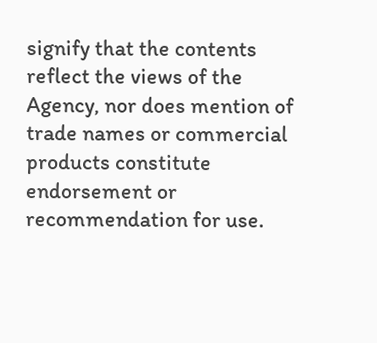signify that the contents reflect the views of the Agency, nor does mention of trade names or commercial products constitute endorsement or recommendation for use.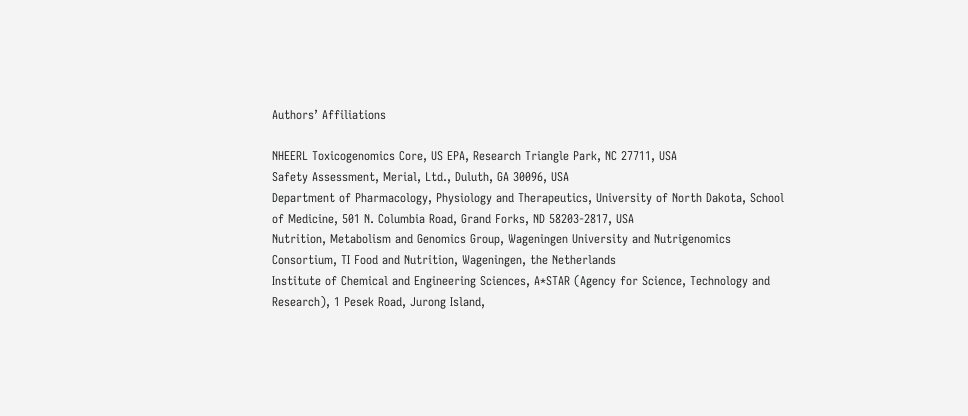Authors’ Affiliations

NHEERL Toxicogenomics Core, US EPA, Research Triangle Park, NC 27711, USA
Safety Assessment, Merial, Ltd., Duluth, GA 30096, USA
Department of Pharmacology, Physiology and Therapeutics, University of North Dakota, School of Medicine, 501 N. Columbia Road, Grand Forks, ND 58203-2817, USA
Nutrition, Metabolism and Genomics Group, Wageningen University and Nutrigenomics Consortium, TI Food and Nutrition, Wageningen, the Netherlands
Institute of Chemical and Engineering Sciences, A*STAR (Agency for Science, Technology and Research), 1 Pesek Road, Jurong Island,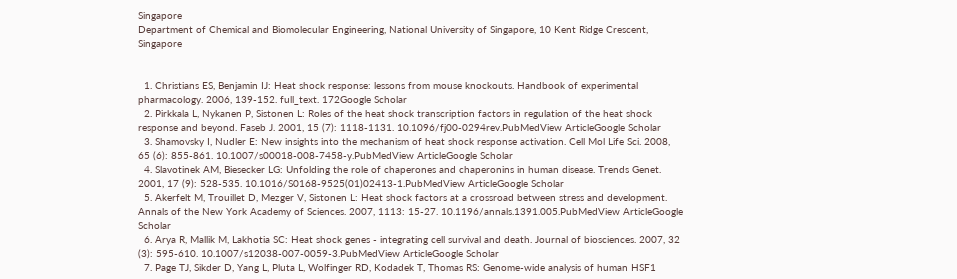Singapore
Department of Chemical and Biomolecular Engineering, National University of Singapore, 10 Kent Ridge Crescent, Singapore


  1. Christians ES, Benjamin IJ: Heat shock response: lessons from mouse knockouts. Handbook of experimental pharmacology. 2006, 139-152. full_text. 172Google Scholar
  2. Pirkkala L, Nykanen P, Sistonen L: Roles of the heat shock transcription factors in regulation of the heat shock response and beyond. Faseb J. 2001, 15 (7): 1118-1131. 10.1096/fj00-0294rev.PubMedView ArticleGoogle Scholar
  3. Shamovsky I, Nudler E: New insights into the mechanism of heat shock response activation. Cell Mol Life Sci. 2008, 65 (6): 855-861. 10.1007/s00018-008-7458-y.PubMedView ArticleGoogle Scholar
  4. Slavotinek AM, Biesecker LG: Unfolding the role of chaperones and chaperonins in human disease. Trends Genet. 2001, 17 (9): 528-535. 10.1016/S0168-9525(01)02413-1.PubMedView ArticleGoogle Scholar
  5. Akerfelt M, Trouillet D, Mezger V, Sistonen L: Heat shock factors at a crossroad between stress and development. Annals of the New York Academy of Sciences. 2007, 1113: 15-27. 10.1196/annals.1391.005.PubMedView ArticleGoogle Scholar
  6. Arya R, Mallik M, Lakhotia SC: Heat shock genes - integrating cell survival and death. Journal of biosciences. 2007, 32 (3): 595-610. 10.1007/s12038-007-0059-3.PubMedView ArticleGoogle Scholar
  7. Page TJ, Sikder D, Yang L, Pluta L, Wolfinger RD, Kodadek T, Thomas RS: Genome-wide analysis of human HSF1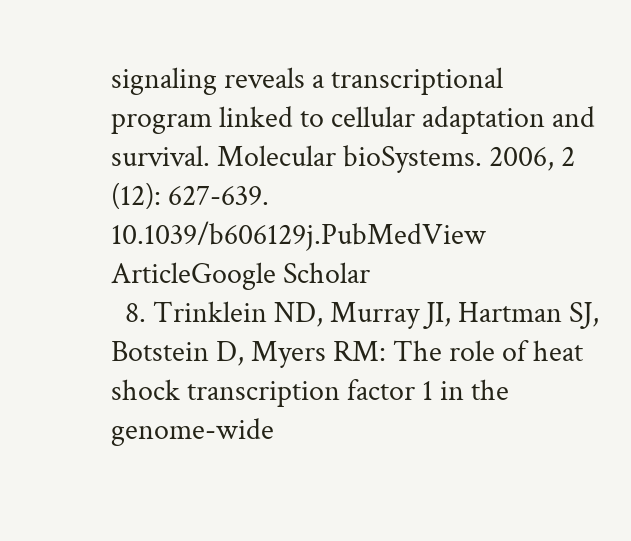signaling reveals a transcriptional program linked to cellular adaptation and survival. Molecular bioSystems. 2006, 2 (12): 627-639. 10.1039/b606129j.PubMedView ArticleGoogle Scholar
  8. Trinklein ND, Murray JI, Hartman SJ, Botstein D, Myers RM: The role of heat shock transcription factor 1 in the genome-wide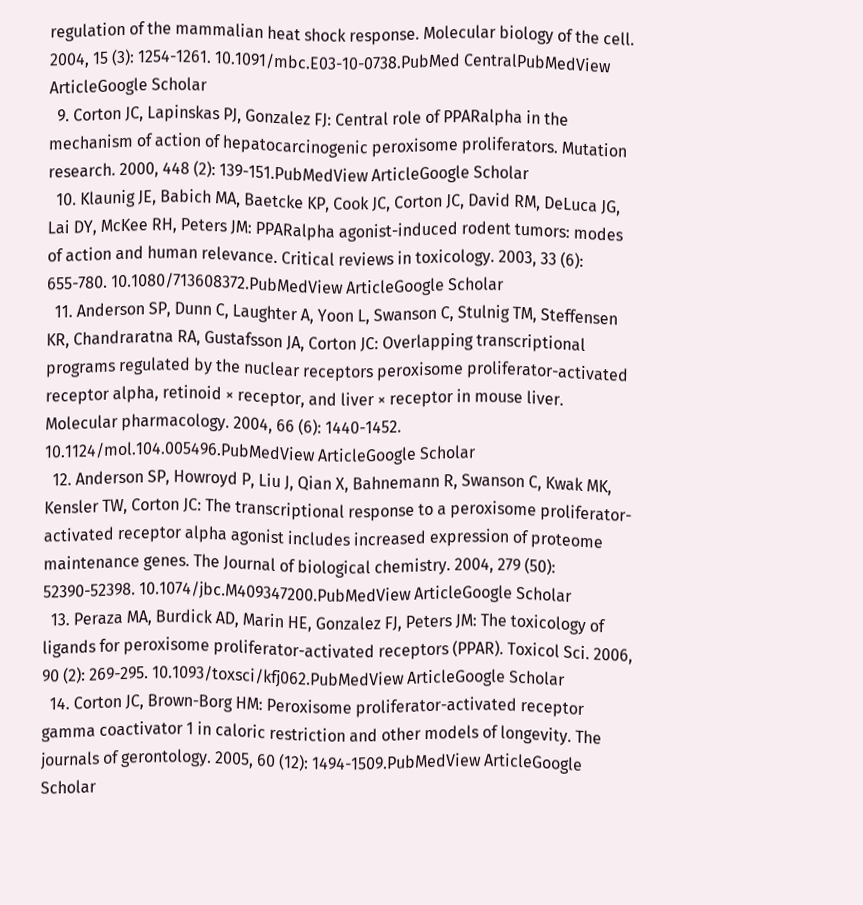regulation of the mammalian heat shock response. Molecular biology of the cell. 2004, 15 (3): 1254-1261. 10.1091/mbc.E03-10-0738.PubMed CentralPubMedView ArticleGoogle Scholar
  9. Corton JC, Lapinskas PJ, Gonzalez FJ: Central role of PPARalpha in the mechanism of action of hepatocarcinogenic peroxisome proliferators. Mutation research. 2000, 448 (2): 139-151.PubMedView ArticleGoogle Scholar
  10. Klaunig JE, Babich MA, Baetcke KP, Cook JC, Corton JC, David RM, DeLuca JG, Lai DY, McKee RH, Peters JM: PPARalpha agonist-induced rodent tumors: modes of action and human relevance. Critical reviews in toxicology. 2003, 33 (6): 655-780. 10.1080/713608372.PubMedView ArticleGoogle Scholar
  11. Anderson SP, Dunn C, Laughter A, Yoon L, Swanson C, Stulnig TM, Steffensen KR, Chandraratna RA, Gustafsson JA, Corton JC: Overlapping transcriptional programs regulated by the nuclear receptors peroxisome proliferator-activated receptor alpha, retinoid × receptor, and liver × receptor in mouse liver. Molecular pharmacology. 2004, 66 (6): 1440-1452. 10.1124/mol.104.005496.PubMedView ArticleGoogle Scholar
  12. Anderson SP, Howroyd P, Liu J, Qian X, Bahnemann R, Swanson C, Kwak MK, Kensler TW, Corton JC: The transcriptional response to a peroxisome proliferator-activated receptor alpha agonist includes increased expression of proteome maintenance genes. The Journal of biological chemistry. 2004, 279 (50): 52390-52398. 10.1074/jbc.M409347200.PubMedView ArticleGoogle Scholar
  13. Peraza MA, Burdick AD, Marin HE, Gonzalez FJ, Peters JM: The toxicology of ligands for peroxisome proliferator-activated receptors (PPAR). Toxicol Sci. 2006, 90 (2): 269-295. 10.1093/toxsci/kfj062.PubMedView ArticleGoogle Scholar
  14. Corton JC, Brown-Borg HM: Peroxisome proliferator-activated receptor gamma coactivator 1 in caloric restriction and other models of longevity. The journals of gerontology. 2005, 60 (12): 1494-1509.PubMedView ArticleGoogle Scholar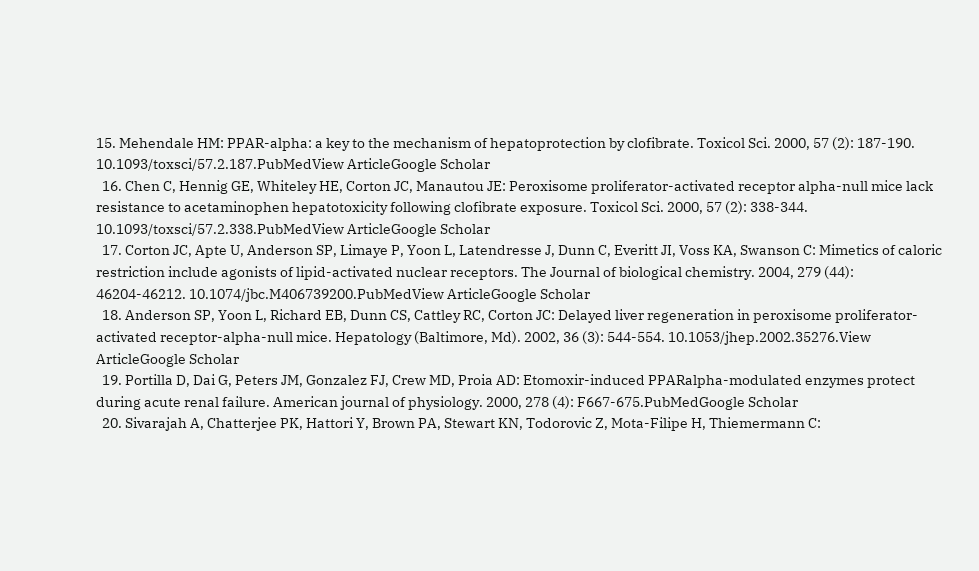15. Mehendale HM: PPAR-alpha: a key to the mechanism of hepatoprotection by clofibrate. Toxicol Sci. 2000, 57 (2): 187-190. 10.1093/toxsci/57.2.187.PubMedView ArticleGoogle Scholar
  16. Chen C, Hennig GE, Whiteley HE, Corton JC, Manautou JE: Peroxisome proliferator-activated receptor alpha-null mice lack resistance to acetaminophen hepatotoxicity following clofibrate exposure. Toxicol Sci. 2000, 57 (2): 338-344. 10.1093/toxsci/57.2.338.PubMedView ArticleGoogle Scholar
  17. Corton JC, Apte U, Anderson SP, Limaye P, Yoon L, Latendresse J, Dunn C, Everitt JI, Voss KA, Swanson C: Mimetics of caloric restriction include agonists of lipid-activated nuclear receptors. The Journal of biological chemistry. 2004, 279 (44): 46204-46212. 10.1074/jbc.M406739200.PubMedView ArticleGoogle Scholar
  18. Anderson SP, Yoon L, Richard EB, Dunn CS, Cattley RC, Corton JC: Delayed liver regeneration in peroxisome proliferator-activated receptor-alpha-null mice. Hepatology (Baltimore, Md). 2002, 36 (3): 544-554. 10.1053/jhep.2002.35276.View ArticleGoogle Scholar
  19. Portilla D, Dai G, Peters JM, Gonzalez FJ, Crew MD, Proia AD: Etomoxir-induced PPARalpha-modulated enzymes protect during acute renal failure. American journal of physiology. 2000, 278 (4): F667-675.PubMedGoogle Scholar
  20. Sivarajah A, Chatterjee PK, Hattori Y, Brown PA, Stewart KN, Todorovic Z, Mota-Filipe H, Thiemermann C: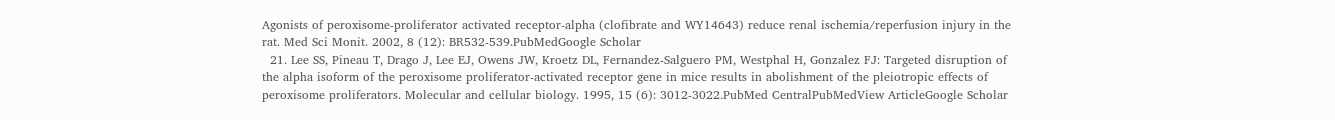Agonists of peroxisome-proliferator activated receptor-alpha (clofibrate and WY14643) reduce renal ischemia/reperfusion injury in the rat. Med Sci Monit. 2002, 8 (12): BR532-539.PubMedGoogle Scholar
  21. Lee SS, Pineau T, Drago J, Lee EJ, Owens JW, Kroetz DL, Fernandez-Salguero PM, Westphal H, Gonzalez FJ: Targeted disruption of the alpha isoform of the peroxisome proliferator-activated receptor gene in mice results in abolishment of the pleiotropic effects of peroxisome proliferators. Molecular and cellular biology. 1995, 15 (6): 3012-3022.PubMed CentralPubMedView ArticleGoogle Scholar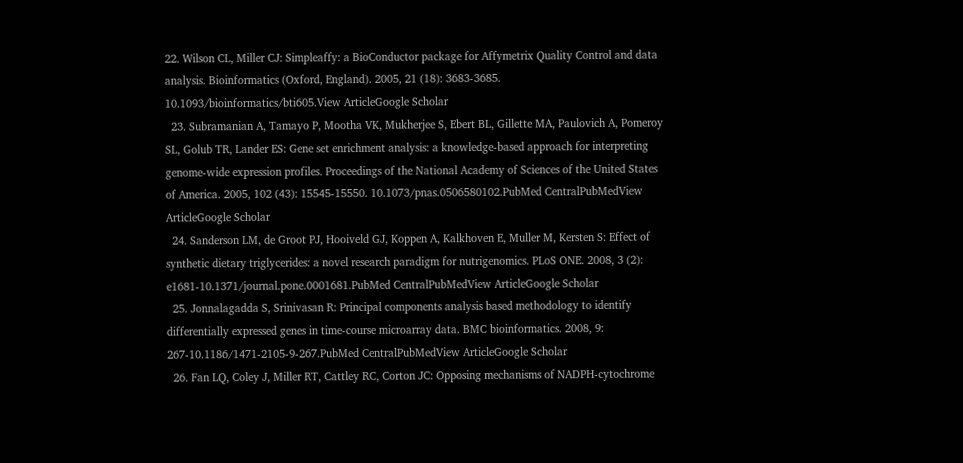22. Wilson CL, Miller CJ: Simpleaffy: a BioConductor package for Affymetrix Quality Control and data analysis. Bioinformatics (Oxford, England). 2005, 21 (18): 3683-3685. 10.1093/bioinformatics/bti605.View ArticleGoogle Scholar
  23. Subramanian A, Tamayo P, Mootha VK, Mukherjee S, Ebert BL, Gillette MA, Paulovich A, Pomeroy SL, Golub TR, Lander ES: Gene set enrichment analysis: a knowledge-based approach for interpreting genome-wide expression profiles. Proceedings of the National Academy of Sciences of the United States of America. 2005, 102 (43): 15545-15550. 10.1073/pnas.0506580102.PubMed CentralPubMedView ArticleGoogle Scholar
  24. Sanderson LM, de Groot PJ, Hooiveld GJ, Koppen A, Kalkhoven E, Muller M, Kersten S: Effect of synthetic dietary triglycerides: a novel research paradigm for nutrigenomics. PLoS ONE. 2008, 3 (2): e1681-10.1371/journal.pone.0001681.PubMed CentralPubMedView ArticleGoogle Scholar
  25. Jonnalagadda S, Srinivasan R: Principal components analysis based methodology to identify differentially expressed genes in time-course microarray data. BMC bioinformatics. 2008, 9: 267-10.1186/1471-2105-9-267.PubMed CentralPubMedView ArticleGoogle Scholar
  26. Fan LQ, Coley J, Miller RT, Cattley RC, Corton JC: Opposing mechanisms of NADPH-cytochrome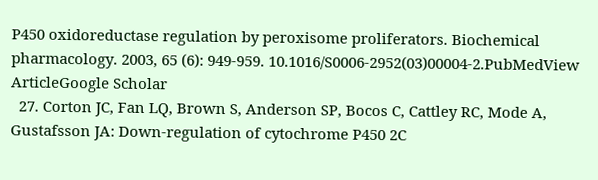P450 oxidoreductase regulation by peroxisome proliferators. Biochemical pharmacology. 2003, 65 (6): 949-959. 10.1016/S0006-2952(03)00004-2.PubMedView ArticleGoogle Scholar
  27. Corton JC, Fan LQ, Brown S, Anderson SP, Bocos C, Cattley RC, Mode A, Gustafsson JA: Down-regulation of cytochrome P450 2C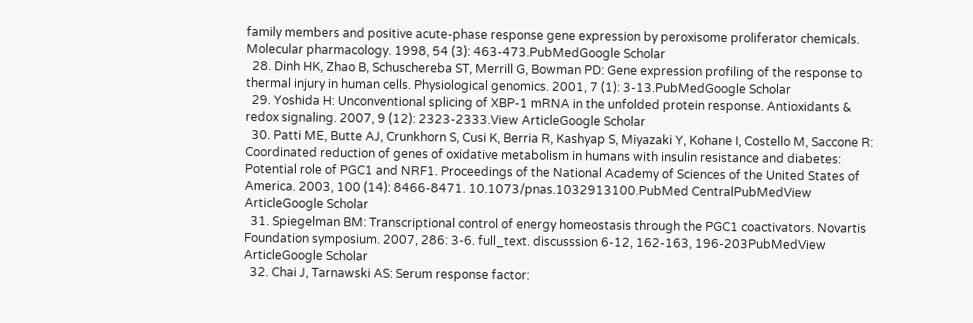family members and positive acute-phase response gene expression by peroxisome proliferator chemicals. Molecular pharmacology. 1998, 54 (3): 463-473.PubMedGoogle Scholar
  28. Dinh HK, Zhao B, Schuschereba ST, Merrill G, Bowman PD: Gene expression profiling of the response to thermal injury in human cells. Physiological genomics. 2001, 7 (1): 3-13.PubMedGoogle Scholar
  29. Yoshida H: Unconventional splicing of XBP-1 mRNA in the unfolded protein response. Antioxidants & redox signaling. 2007, 9 (12): 2323-2333.View ArticleGoogle Scholar
  30. Patti ME, Butte AJ, Crunkhorn S, Cusi K, Berria R, Kashyap S, Miyazaki Y, Kohane I, Costello M, Saccone R: Coordinated reduction of genes of oxidative metabolism in humans with insulin resistance and diabetes: Potential role of PGC1 and NRF1. Proceedings of the National Academy of Sciences of the United States of America. 2003, 100 (14): 8466-8471. 10.1073/pnas.1032913100.PubMed CentralPubMedView ArticleGoogle Scholar
  31. Spiegelman BM: Transcriptional control of energy homeostasis through the PGC1 coactivators. Novartis Foundation symposium. 2007, 286: 3-6. full_text. discusssion 6-12, 162-163, 196-203PubMedView ArticleGoogle Scholar
  32. Chai J, Tarnawski AS: Serum response factor: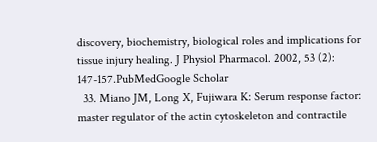discovery, biochemistry, biological roles and implications for tissue injury healing. J Physiol Pharmacol. 2002, 53 (2): 147-157.PubMedGoogle Scholar
  33. Miano JM, Long X, Fujiwara K: Serum response factor: master regulator of the actin cytoskeleton and contractile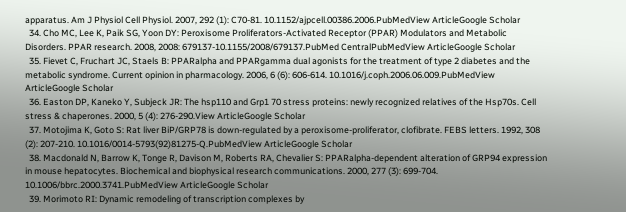apparatus. Am J Physiol Cell Physiol. 2007, 292 (1): C70-81. 10.1152/ajpcell.00386.2006.PubMedView ArticleGoogle Scholar
  34. Cho MC, Lee K, Paik SG, Yoon DY: Peroxisome Proliferators-Activated Receptor (PPAR) Modulators and Metabolic Disorders. PPAR research. 2008, 2008: 679137-10.1155/2008/679137.PubMed CentralPubMedView ArticleGoogle Scholar
  35. Fievet C, Fruchart JC, Staels B: PPARalpha and PPARgamma dual agonists for the treatment of type 2 diabetes and the metabolic syndrome. Current opinion in pharmacology. 2006, 6 (6): 606-614. 10.1016/j.coph.2006.06.009.PubMedView ArticleGoogle Scholar
  36. Easton DP, Kaneko Y, Subjeck JR: The hsp110 and Grp1 70 stress proteins: newly recognized relatives of the Hsp70s. Cell stress & chaperones. 2000, 5 (4): 276-290.View ArticleGoogle Scholar
  37. Motojima K, Goto S: Rat liver BiP/GRP78 is down-regulated by a peroxisome-proliferator, clofibrate. FEBS letters. 1992, 308 (2): 207-210. 10.1016/0014-5793(92)81275-Q.PubMedView ArticleGoogle Scholar
  38. Macdonald N, Barrow K, Tonge R, Davison M, Roberts RA, Chevalier S: PPARalpha-dependent alteration of GRP94 expression in mouse hepatocytes. Biochemical and biophysical research communications. 2000, 277 (3): 699-704. 10.1006/bbrc.2000.3741.PubMedView ArticleGoogle Scholar
  39. Morimoto RI: Dynamic remodeling of transcription complexes by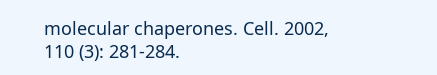molecular chaperones. Cell. 2002, 110 (3): 281-284.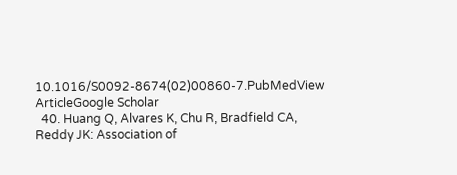10.1016/S0092-8674(02)00860-7.PubMedView ArticleGoogle Scholar
  40. Huang Q, Alvares K, Chu R, Bradfield CA, Reddy JK: Association of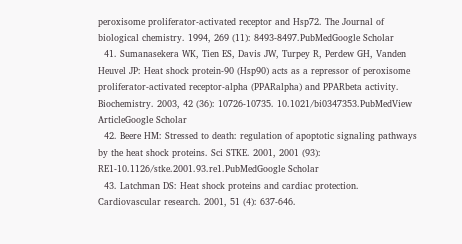peroxisome proliferator-activated receptor and Hsp72. The Journal of biological chemistry. 1994, 269 (11): 8493-8497.PubMedGoogle Scholar
  41. Sumanasekera WK, Tien ES, Davis JW, Turpey R, Perdew GH, Vanden Heuvel JP: Heat shock protein-90 (Hsp90) acts as a repressor of peroxisome proliferator-activated receptor-alpha (PPARalpha) and PPARbeta activity. Biochemistry. 2003, 42 (36): 10726-10735. 10.1021/bi0347353.PubMedView ArticleGoogle Scholar
  42. Beere HM: Stressed to death: regulation of apoptotic signaling pathways by the heat shock proteins. Sci STKE. 2001, 2001 (93): RE1-10.1126/stke.2001.93.re1.PubMedGoogle Scholar
  43. Latchman DS: Heat shock proteins and cardiac protection. Cardiovascular research. 2001, 51 (4): 637-646.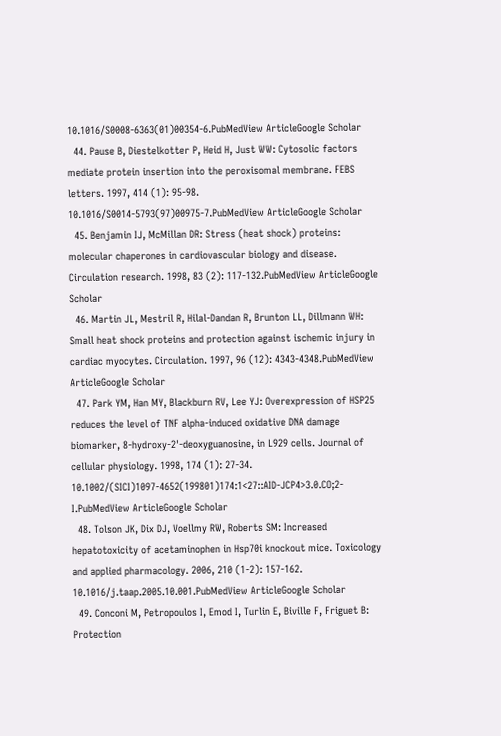10.1016/S0008-6363(01)00354-6.PubMedView ArticleGoogle Scholar
  44. Pause B, Diestelkotter P, Heid H, Just WW: Cytosolic factors mediate protein insertion into the peroxisomal membrane. FEBS letters. 1997, 414 (1): 95-98. 10.1016/S0014-5793(97)00975-7.PubMedView ArticleGoogle Scholar
  45. Benjamin IJ, McMillan DR: Stress (heat shock) proteins: molecular chaperones in cardiovascular biology and disease. Circulation research. 1998, 83 (2): 117-132.PubMedView ArticleGoogle Scholar
  46. Martin JL, Mestril R, Hilal-Dandan R, Brunton LL, Dillmann WH: Small heat shock proteins and protection against ischemic injury in cardiac myocytes. Circulation. 1997, 96 (12): 4343-4348.PubMedView ArticleGoogle Scholar
  47. Park YM, Han MY, Blackburn RV, Lee YJ: Overexpression of HSP25 reduces the level of TNF alpha-induced oxidative DNA damage biomarker, 8-hydroxy-2'-deoxyguanosine, in L929 cells. Journal of cellular physiology. 1998, 174 (1): 27-34. 10.1002/(SICI)1097-4652(199801)174:1<27::AID-JCP4>3.0.CO;2-I.PubMedView ArticleGoogle Scholar
  48. Tolson JK, Dix DJ, Voellmy RW, Roberts SM: Increased hepatotoxicity of acetaminophen in Hsp70i knockout mice. Toxicology and applied pharmacology. 2006, 210 (1-2): 157-162. 10.1016/j.taap.2005.10.001.PubMedView ArticleGoogle Scholar
  49. Conconi M, Petropoulos I, Emod I, Turlin E, Biville F, Friguet B: Protection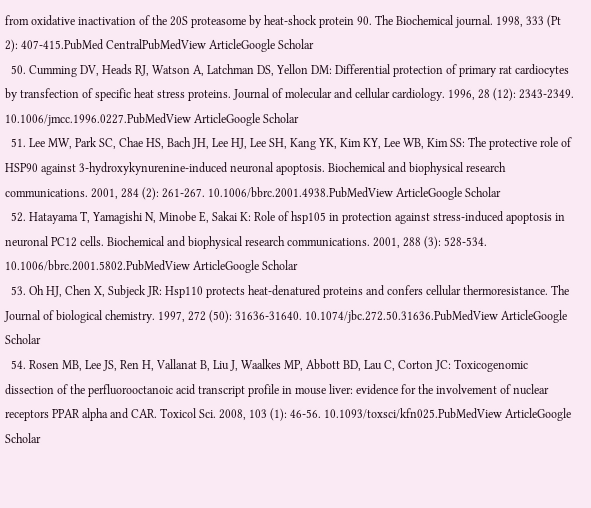from oxidative inactivation of the 20S proteasome by heat-shock protein 90. The Biochemical journal. 1998, 333 (Pt 2): 407-415.PubMed CentralPubMedView ArticleGoogle Scholar
  50. Cumming DV, Heads RJ, Watson A, Latchman DS, Yellon DM: Differential protection of primary rat cardiocytes by transfection of specific heat stress proteins. Journal of molecular and cellular cardiology. 1996, 28 (12): 2343-2349. 10.1006/jmcc.1996.0227.PubMedView ArticleGoogle Scholar
  51. Lee MW, Park SC, Chae HS, Bach JH, Lee HJ, Lee SH, Kang YK, Kim KY, Lee WB, Kim SS: The protective role of HSP90 against 3-hydroxykynurenine-induced neuronal apoptosis. Biochemical and biophysical research communications. 2001, 284 (2): 261-267. 10.1006/bbrc.2001.4938.PubMedView ArticleGoogle Scholar
  52. Hatayama T, Yamagishi N, Minobe E, Sakai K: Role of hsp105 in protection against stress-induced apoptosis in neuronal PC12 cells. Biochemical and biophysical research communications. 2001, 288 (3): 528-534. 10.1006/bbrc.2001.5802.PubMedView ArticleGoogle Scholar
  53. Oh HJ, Chen X, Subjeck JR: Hsp110 protects heat-denatured proteins and confers cellular thermoresistance. The Journal of biological chemistry. 1997, 272 (50): 31636-31640. 10.1074/jbc.272.50.31636.PubMedView ArticleGoogle Scholar
  54. Rosen MB, Lee JS, Ren H, Vallanat B, Liu J, Waalkes MP, Abbott BD, Lau C, Corton JC: Toxicogenomic dissection of the perfluorooctanoic acid transcript profile in mouse liver: evidence for the involvement of nuclear receptors PPAR alpha and CAR. Toxicol Sci. 2008, 103 (1): 46-56. 10.1093/toxsci/kfn025.PubMedView ArticleGoogle Scholar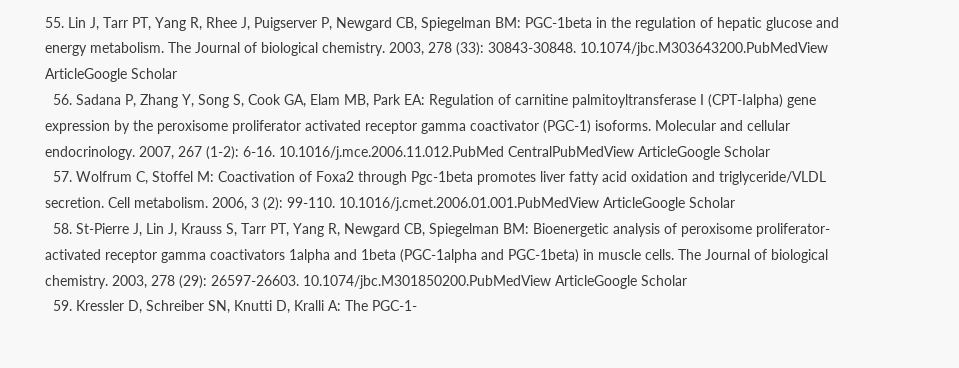55. Lin J, Tarr PT, Yang R, Rhee J, Puigserver P, Newgard CB, Spiegelman BM: PGC-1beta in the regulation of hepatic glucose and energy metabolism. The Journal of biological chemistry. 2003, 278 (33): 30843-30848. 10.1074/jbc.M303643200.PubMedView ArticleGoogle Scholar
  56. Sadana P, Zhang Y, Song S, Cook GA, Elam MB, Park EA: Regulation of carnitine palmitoyltransferase I (CPT-Ialpha) gene expression by the peroxisome proliferator activated receptor gamma coactivator (PGC-1) isoforms. Molecular and cellular endocrinology. 2007, 267 (1-2): 6-16. 10.1016/j.mce.2006.11.012.PubMed CentralPubMedView ArticleGoogle Scholar
  57. Wolfrum C, Stoffel M: Coactivation of Foxa2 through Pgc-1beta promotes liver fatty acid oxidation and triglyceride/VLDL secretion. Cell metabolism. 2006, 3 (2): 99-110. 10.1016/j.cmet.2006.01.001.PubMedView ArticleGoogle Scholar
  58. St-Pierre J, Lin J, Krauss S, Tarr PT, Yang R, Newgard CB, Spiegelman BM: Bioenergetic analysis of peroxisome proliferator-activated receptor gamma coactivators 1alpha and 1beta (PGC-1alpha and PGC-1beta) in muscle cells. The Journal of biological chemistry. 2003, 278 (29): 26597-26603. 10.1074/jbc.M301850200.PubMedView ArticleGoogle Scholar
  59. Kressler D, Schreiber SN, Knutti D, Kralli A: The PGC-1-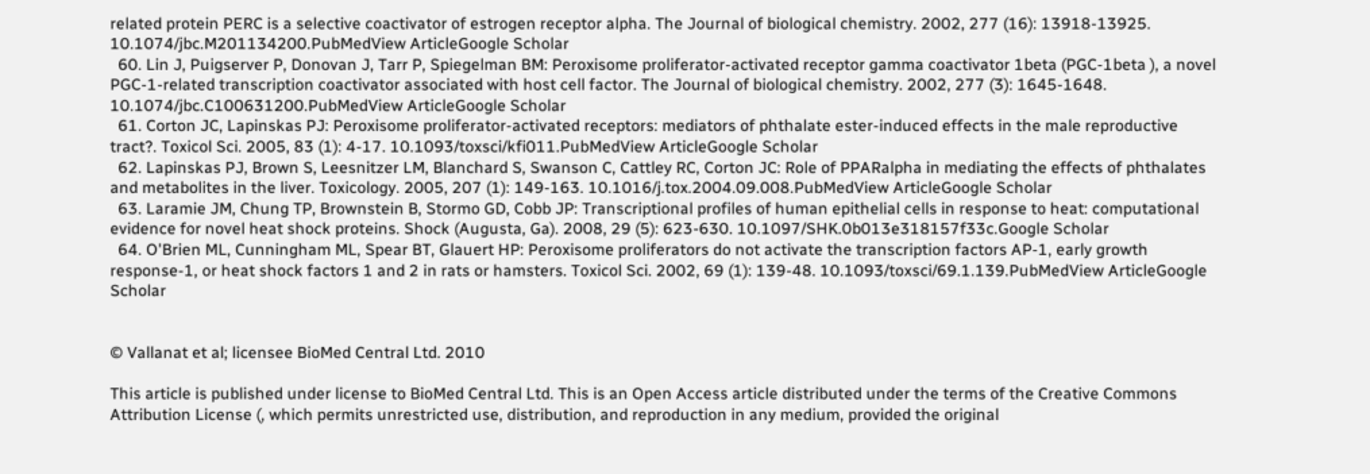related protein PERC is a selective coactivator of estrogen receptor alpha. The Journal of biological chemistry. 2002, 277 (16): 13918-13925. 10.1074/jbc.M201134200.PubMedView ArticleGoogle Scholar
  60. Lin J, Puigserver P, Donovan J, Tarr P, Spiegelman BM: Peroxisome proliferator-activated receptor gamma coactivator 1beta (PGC-1beta ), a novel PGC-1-related transcription coactivator associated with host cell factor. The Journal of biological chemistry. 2002, 277 (3): 1645-1648. 10.1074/jbc.C100631200.PubMedView ArticleGoogle Scholar
  61. Corton JC, Lapinskas PJ: Peroxisome proliferator-activated receptors: mediators of phthalate ester-induced effects in the male reproductive tract?. Toxicol Sci. 2005, 83 (1): 4-17. 10.1093/toxsci/kfi011.PubMedView ArticleGoogle Scholar
  62. Lapinskas PJ, Brown S, Leesnitzer LM, Blanchard S, Swanson C, Cattley RC, Corton JC: Role of PPARalpha in mediating the effects of phthalates and metabolites in the liver. Toxicology. 2005, 207 (1): 149-163. 10.1016/j.tox.2004.09.008.PubMedView ArticleGoogle Scholar
  63. Laramie JM, Chung TP, Brownstein B, Stormo GD, Cobb JP: Transcriptional profiles of human epithelial cells in response to heat: computational evidence for novel heat shock proteins. Shock (Augusta, Ga). 2008, 29 (5): 623-630. 10.1097/SHK.0b013e318157f33c.Google Scholar
  64. O'Brien ML, Cunningham ML, Spear BT, Glauert HP: Peroxisome proliferators do not activate the transcription factors AP-1, early growth response-1, or heat shock factors 1 and 2 in rats or hamsters. Toxicol Sci. 2002, 69 (1): 139-48. 10.1093/toxsci/69.1.139.PubMedView ArticleGoogle Scholar


© Vallanat et al; licensee BioMed Central Ltd. 2010

This article is published under license to BioMed Central Ltd. This is an Open Access article distributed under the terms of the Creative Commons Attribution License (, which permits unrestricted use, distribution, and reproduction in any medium, provided the original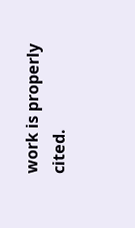work is properly cited.